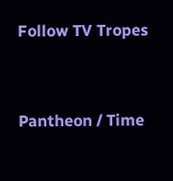Follow TV Tropes


Pantheon / Time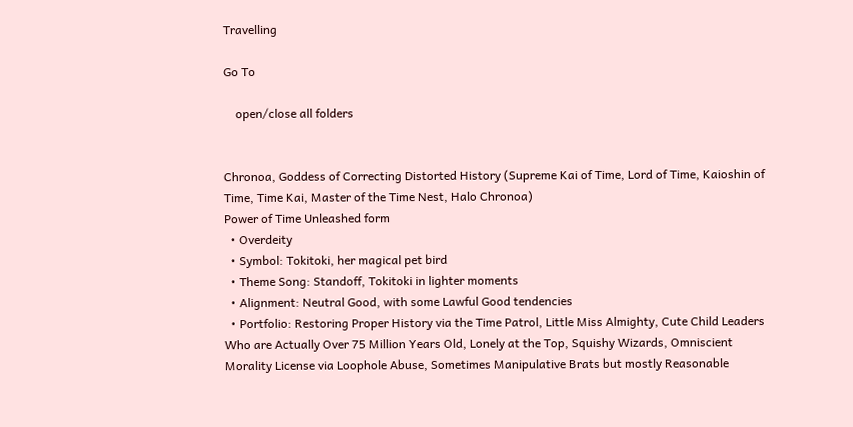Travelling

Go To

    open/close all folders


Chronoa, Goddess of Correcting Distorted History (Supreme Kai of Time, Lord of Time, Kaioshin of Time, Time Kai, Master of the Time Nest, Halo Chronoa)
Power of Time Unleashed form
  • Overdeity
  • Symbol: Tokitoki, her magical pet bird
  • Theme Song: Standoff, Tokitoki in lighter moments
  • Alignment: Neutral Good, with some Lawful Good tendencies
  • Portfolio: Restoring Proper History via the Time Patrol, Little Miss Almighty, Cute Child Leaders Who are Actually Over 75 Million Years Old, Lonely at the Top, Squishy Wizards, Omniscient Morality License via Loophole Abuse, Sometimes Manipulative Brats but mostly Reasonable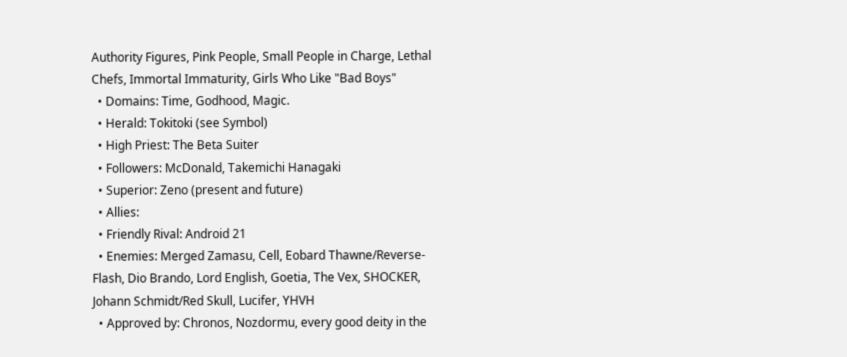Authority Figures, Pink People, Small People in Charge, Lethal Chefs, Immortal Immaturity, Girls Who Like "Bad Boys"
  • Domains: Time, Godhood, Magic.
  • Herald: Tokitoki (see Symbol)
  • High Priest: The Beta Suiter
  • Followers: McDonald, Takemichi Hanagaki
  • Superior: Zeno (present and future)
  • Allies:
  • Friendly Rival: Android 21
  • Enemies: Merged Zamasu, Cell, Eobard Thawne/Reverse-Flash, Dio Brando, Lord English, Goetia, The Vex, SHOCKER, Johann Schmidt/Red Skull, Lucifer, YHVH
  • Approved by: Chronos, Nozdormu, every good deity in the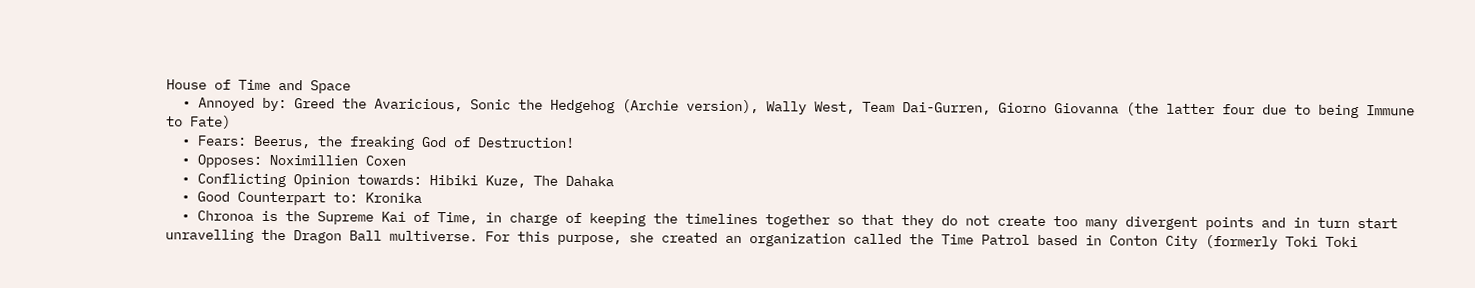House of Time and Space
  • Annoyed by: Greed the Avaricious, Sonic the Hedgehog (Archie version), Wally West, Team Dai-Gurren, Giorno Giovanna (the latter four due to being Immune to Fate)
  • Fears: Beerus, the freaking God of Destruction!
  • Opposes: Noximillien Coxen
  • Conflicting Opinion towards: Hibiki Kuze, The Dahaka
  • Good Counterpart to: Kronika
  • Chronoa is the Supreme Kai of Time, in charge of keeping the timelines together so that they do not create too many divergent points and in turn start unravelling the Dragon Ball multiverse. For this purpose, she created an organization called the Time Patrol based in Conton City (formerly Toki Toki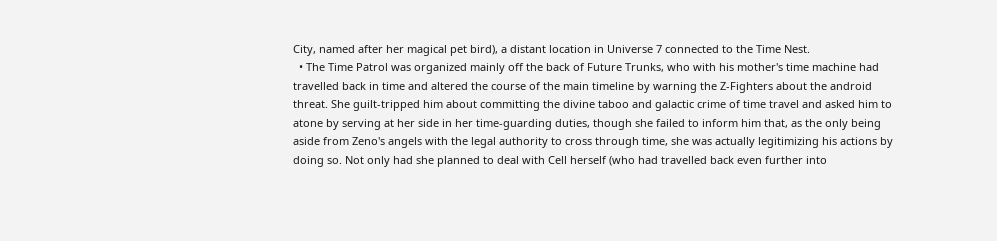City, named after her magical pet bird), a distant location in Universe 7 connected to the Time Nest.
  • The Time Patrol was organized mainly off the back of Future Trunks, who with his mother's time machine had travelled back in time and altered the course of the main timeline by warning the Z-Fighters about the android threat. She guilt-tripped him about committing the divine taboo and galactic crime of time travel and asked him to atone by serving at her side in her time-guarding duties, though she failed to inform him that, as the only being aside from Zeno's angels with the legal authority to cross through time, she was actually legitimizing his actions by doing so. Not only had she planned to deal with Cell herself (who had travelled back even further into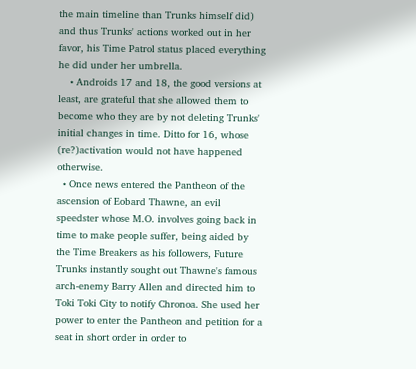the main timeline than Trunks himself did) and thus Trunks' actions worked out in her favor, his Time Patrol status placed everything he did under her umbrella.
    • Androids 17 and 18, the good versions at least, are grateful that she allowed them to become who they are by not deleting Trunks' initial changes in time. Ditto for 16, whose (re?)activation would not have happened otherwise.
  • Once news entered the Pantheon of the ascension of Eobard Thawne, an evil speedster whose M.O. involves going back in time to make people suffer, being aided by the Time Breakers as his followers, Future Trunks instantly sought out Thawne's famous arch-enemy Barry Allen and directed him to Toki Toki City to notify Chronoa. She used her power to enter the Pantheon and petition for a seat in short order in order to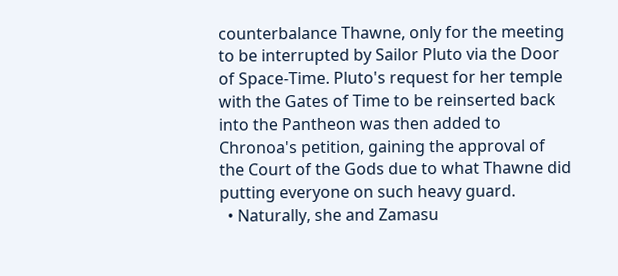counterbalance Thawne, only for the meeting to be interrupted by Sailor Pluto via the Door of Space-Time. Pluto's request for her temple with the Gates of Time to be reinserted back into the Pantheon was then added to Chronoa's petition, gaining the approval of the Court of the Gods due to what Thawne did putting everyone on such heavy guard.
  • Naturally, she and Zamasu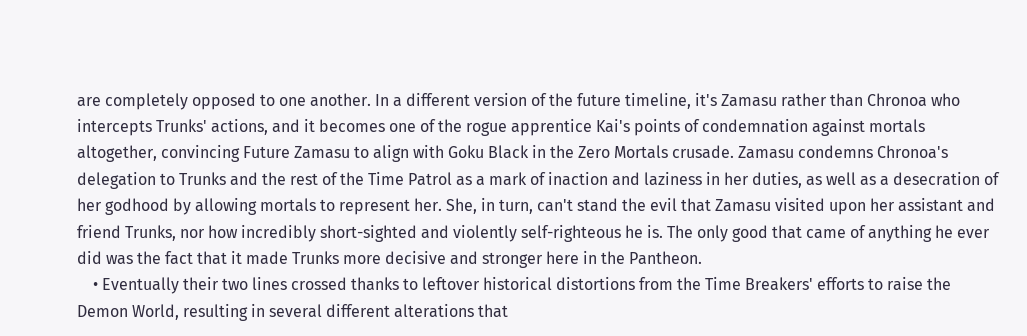are completely opposed to one another. In a different version of the future timeline, it's Zamasu rather than Chronoa who intercepts Trunks' actions, and it becomes one of the rogue apprentice Kai's points of condemnation against mortals altogether, convincing Future Zamasu to align with Goku Black in the Zero Mortals crusade. Zamasu condemns Chronoa's delegation to Trunks and the rest of the Time Patrol as a mark of inaction and laziness in her duties, as well as a desecration of her godhood by allowing mortals to represent her. She, in turn, can't stand the evil that Zamasu visited upon her assistant and friend Trunks, nor how incredibly short-sighted and violently self-righteous he is. The only good that came of anything he ever did was the fact that it made Trunks more decisive and stronger here in the Pantheon.
    • Eventually their two lines crossed thanks to leftover historical distortions from the Time Breakers' efforts to raise the Demon World, resulting in several different alterations that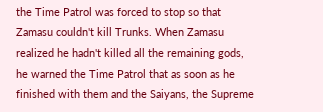the Time Patrol was forced to stop so that Zamasu couldn't kill Trunks. When Zamasu realized he hadn't killed all the remaining gods, he warned the Time Patrol that as soon as he finished with them and the Saiyans, the Supreme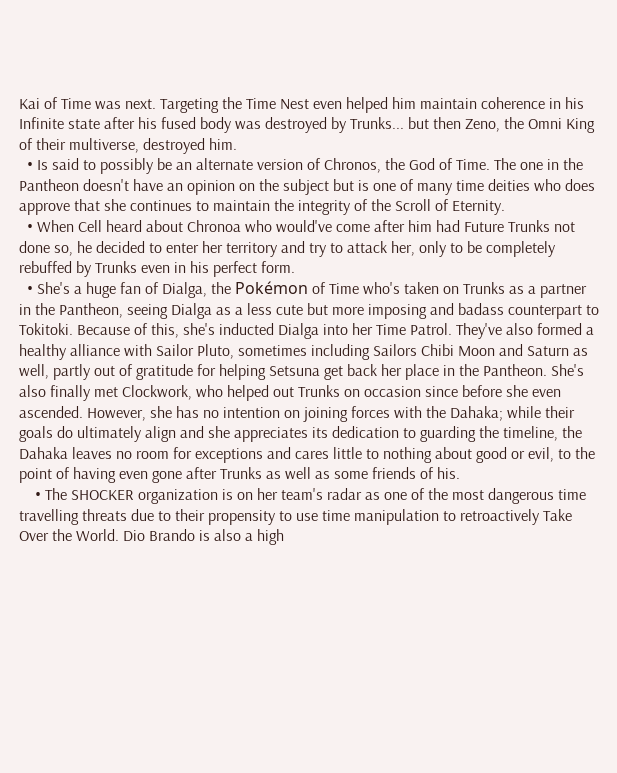Kai of Time was next. Targeting the Time Nest even helped him maintain coherence in his Infinite state after his fused body was destroyed by Trunks... but then Zeno, the Omni King of their multiverse, destroyed him.
  • Is said to possibly be an alternate version of Chronos, the God of Time. The one in the Pantheon doesn't have an opinion on the subject but is one of many time deities who does approve that she continues to maintain the integrity of the Scroll of Eternity.
  • When Cell heard about Chronoa who would've come after him had Future Trunks not done so, he decided to enter her territory and try to attack her, only to be completely rebuffed by Trunks even in his perfect form.
  • She's a huge fan of Dialga, the Pokémon of Time who's taken on Trunks as a partner in the Pantheon, seeing Dialga as a less cute but more imposing and badass counterpart to Tokitoki. Because of this, she's inducted Dialga into her Time Patrol. They've also formed a healthy alliance with Sailor Pluto, sometimes including Sailors Chibi Moon and Saturn as well, partly out of gratitude for helping Setsuna get back her place in the Pantheon. She's also finally met Clockwork, who helped out Trunks on occasion since before she even ascended. However, she has no intention on joining forces with the Dahaka; while their goals do ultimately align and she appreciates its dedication to guarding the timeline, the Dahaka leaves no room for exceptions and cares little to nothing about good or evil, to the point of having even gone after Trunks as well as some friends of his.
    • The SHOCKER organization is on her team's radar as one of the most dangerous time travelling threats due to their propensity to use time manipulation to retroactively Take Over the World. Dio Brando is also a high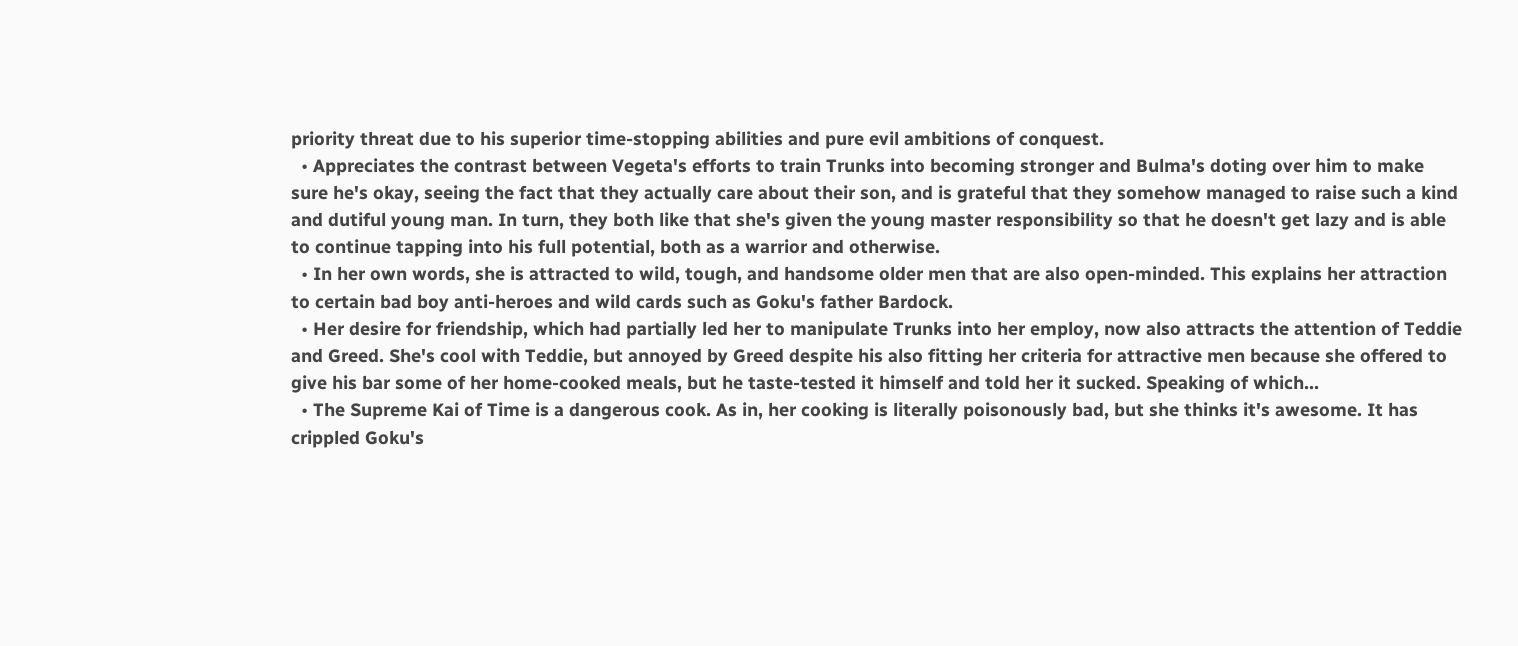priority threat due to his superior time-stopping abilities and pure evil ambitions of conquest.
  • Appreciates the contrast between Vegeta's efforts to train Trunks into becoming stronger and Bulma's doting over him to make sure he's okay, seeing the fact that they actually care about their son, and is grateful that they somehow managed to raise such a kind and dutiful young man. In turn, they both like that she's given the young master responsibility so that he doesn't get lazy and is able to continue tapping into his full potential, both as a warrior and otherwise.
  • In her own words, she is attracted to wild, tough, and handsome older men that are also open-minded. This explains her attraction to certain bad boy anti-heroes and wild cards such as Goku's father Bardock.
  • Her desire for friendship, which had partially led her to manipulate Trunks into her employ, now also attracts the attention of Teddie and Greed. She's cool with Teddie, but annoyed by Greed despite his also fitting her criteria for attractive men because she offered to give his bar some of her home-cooked meals, but he taste-tested it himself and told her it sucked. Speaking of which…
  • The Supreme Kai of Time is a dangerous cook. As in, her cooking is literally poisonously bad, but she thinks it's awesome. It has crippled Goku's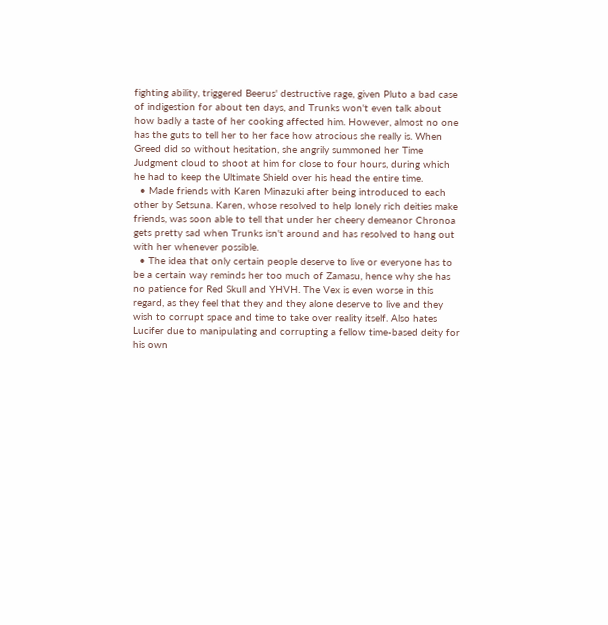fighting ability, triggered Beerus' destructive rage, given Pluto a bad case of indigestion for about ten days, and Trunks won't even talk about how badly a taste of her cooking affected him. However, almost no one has the guts to tell her to her face how atrocious she really is. When Greed did so without hesitation, she angrily summoned her Time Judgment cloud to shoot at him for close to four hours, during which he had to keep the Ultimate Shield over his head the entire time.
  • Made friends with Karen Minazuki after being introduced to each other by Setsuna. Karen, whose resolved to help lonely rich deities make friends, was soon able to tell that under her cheery demeanor Chronoa gets pretty sad when Trunks isn't around and has resolved to hang out with her whenever possible.
  • The idea that only certain people deserve to live or everyone has to be a certain way reminds her too much of Zamasu, hence why she has no patience for Red Skull and YHVH. The Vex is even worse in this regard, as they feel that they and they alone deserve to live and they wish to corrupt space and time to take over reality itself. Also hates Lucifer due to manipulating and corrupting a fellow time-based deity for his own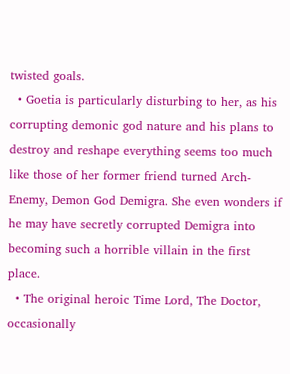twisted goals.
  • Goetia is particularly disturbing to her, as his corrupting demonic god nature and his plans to destroy and reshape everything seems too much like those of her former friend turned Arch-Enemy, Demon God Demigra. She even wonders if he may have secretly corrupted Demigra into becoming such a horrible villain in the first place.
  • The original heroic Time Lord, The Doctor, occasionally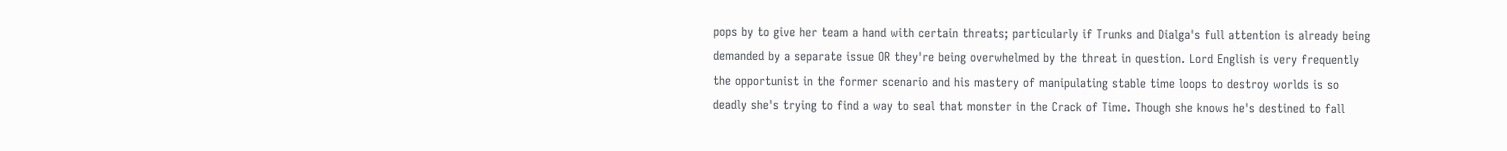pops by to give her team a hand with certain threats; particularly if Trunks and Dialga's full attention is already being demanded by a separate issue OR they're being overwhelmed by the threat in question. Lord English is very frequently the opportunist in the former scenario and his mastery of manipulating stable time loops to destroy worlds is so deadly she's trying to find a way to seal that monster in the Crack of Time. Though she knows he's destined to fall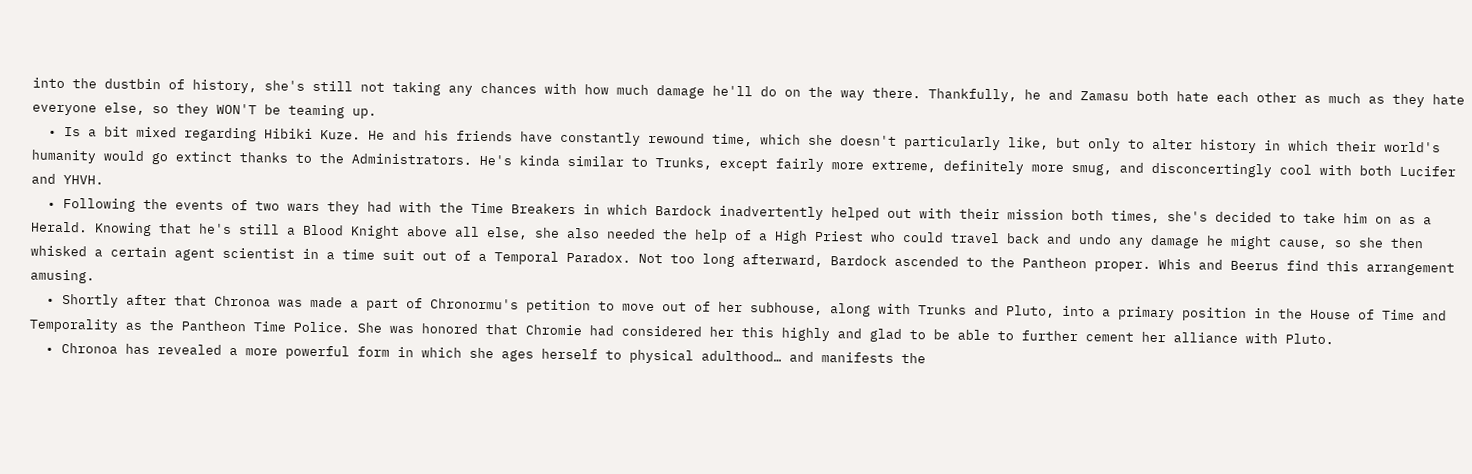into the dustbin of history, she's still not taking any chances with how much damage he'll do on the way there. Thankfully, he and Zamasu both hate each other as much as they hate everyone else, so they WON'T be teaming up.
  • Is a bit mixed regarding Hibiki Kuze. He and his friends have constantly rewound time, which she doesn't particularly like, but only to alter history in which their world's humanity would go extinct thanks to the Administrators. He's kinda similar to Trunks, except fairly more extreme, definitely more smug, and disconcertingly cool with both Lucifer and YHVH.
  • Following the events of two wars they had with the Time Breakers in which Bardock inadvertently helped out with their mission both times, she's decided to take him on as a Herald. Knowing that he's still a Blood Knight above all else, she also needed the help of a High Priest who could travel back and undo any damage he might cause, so she then whisked a certain agent scientist in a time suit out of a Temporal Paradox. Not too long afterward, Bardock ascended to the Pantheon proper. Whis and Beerus find this arrangement amusing.
  • Shortly after that Chronoa was made a part of Chronormu's petition to move out of her subhouse, along with Trunks and Pluto, into a primary position in the House of Time and Temporality as the Pantheon Time Police. She was honored that Chromie had considered her this highly and glad to be able to further cement her alliance with Pluto.
  • Chronoa has revealed a more powerful form in which she ages herself to physical adulthood… and manifests the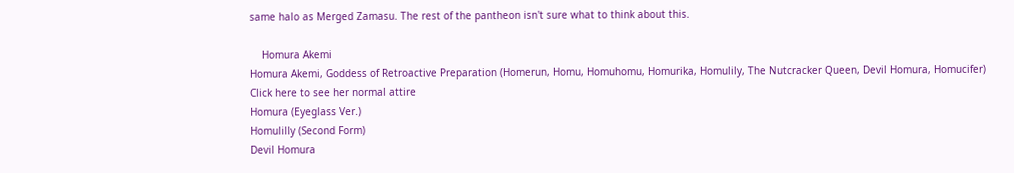same halo as Merged Zamasu. The rest of the pantheon isn't sure what to think about this.

    Homura Akemi
Homura Akemi, Goddess of Retroactive Preparation (Homerun, Homu, Homuhomu, Homurika, Homulily, The Nutcracker Queen, Devil Homura, Homucifer)
Click here to see her normal attire
Homura (Eyeglass Ver.)
Homulilly (Second Form)
Devil Homura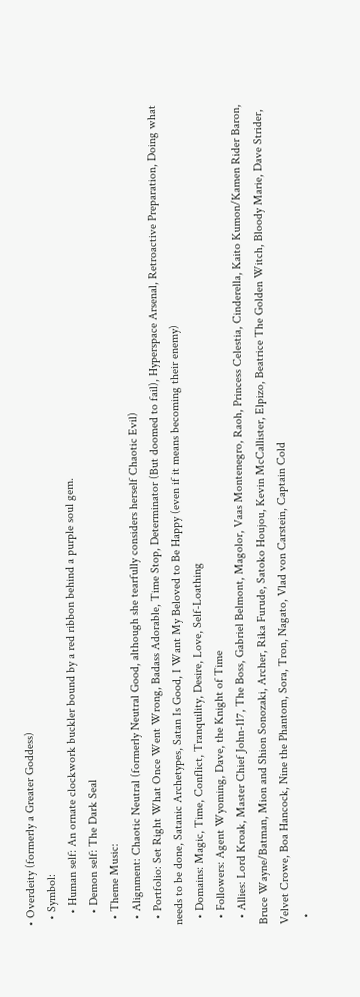• Overdeity (formerly a Greater Goddess)
  • Symbol:
    • Human self: An ornate clockwork buckler bound by a red ribbon behind a purple soul gem.
    • Demon self: The Dark Seal
  • Theme Music:
  • Alignment: Chaotic Neutral (formerly Neutral Good, although she tearfully considers herself Chaotic Evil)
  • Portfolio: Set Right What Once Went Wrong, Badass Adorable, Time Stop, Determinator (But doomed to fail), Hyperspace Arsenal, Retroactive Preparation, Doing what needs to be done, Satanic Archetypes, Satan Is Good, I Want My Beloved to Be Happy (even if it means becoming their enemy)
  • Domains: Magic, Time, Conflict, Tranquility, Desire, Love, Self-Loathing
  • Followers: Agent Wyoming, Dave, the Knight of Time
  • Allies: Lord Kroak, Master Chief John-117, The Boss, Gabriel Belmont, Magolor, Vaas Montenegro, Raoh, Princess Celestia, Cinderella, Kaito Kumon/Kamen Rider Baron, Bruce Wayne/Batman, Mion and Shion Sonozaki, Archer, Rika Furude, Satoko Houjou, Kevin McCallister, Elpizo, Beatrice The Golden Witch, Bloody Marie, Dave Strider, Velvet Crowe, Boa Hancock, Nine the Phantom, Sora, Tron, Nagato, Vlad von Carstein, Captain Cold
  •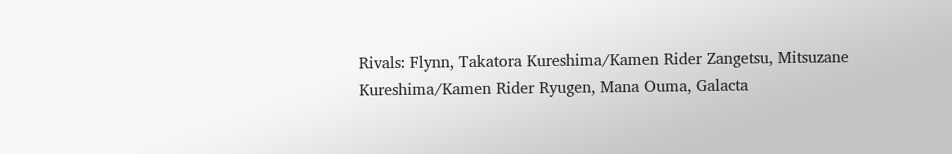Rivals: Flynn, Takatora Kureshima/Kamen Rider Zangetsu, Mitsuzane Kureshima/Kamen Rider Ryugen, Mana Ouma, Galacta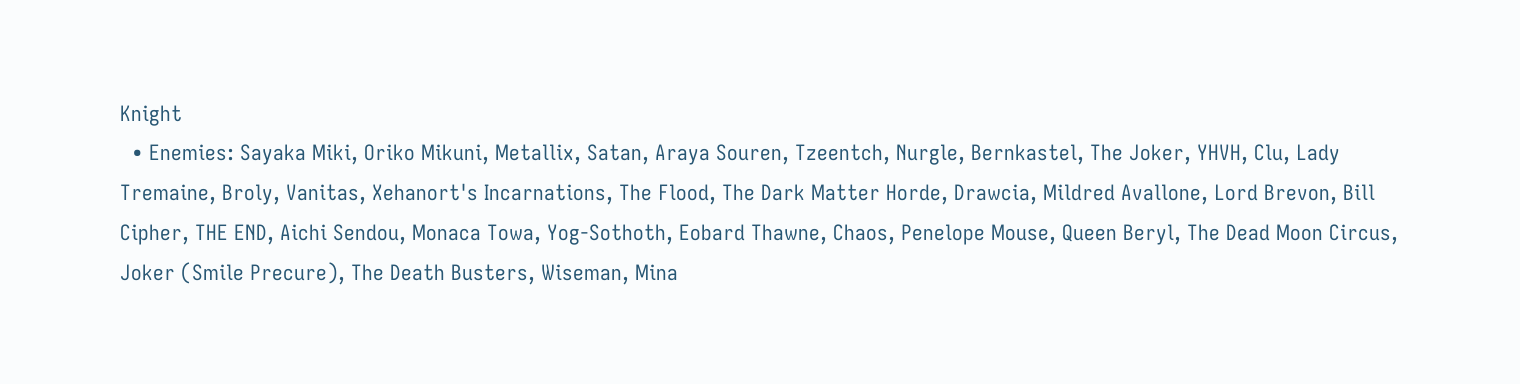Knight
  • Enemies: Sayaka Miki, Oriko Mikuni, Metallix, Satan, Araya Souren, Tzeentch, Nurgle, Bernkastel, The Joker, YHVH, Clu, Lady Tremaine, Broly, Vanitas, Xehanort's Incarnations, The Flood, The Dark Matter Horde, Drawcia, Mildred Avallone, Lord Brevon, Bill Cipher, THE END, Aichi Sendou, Monaca Towa, Yog-Sothoth, Eobard Thawne, Chaos, Penelope Mouse, Queen Beryl, The Dead Moon Circus, Joker (Smile Precure), The Death Busters, Wiseman, Mina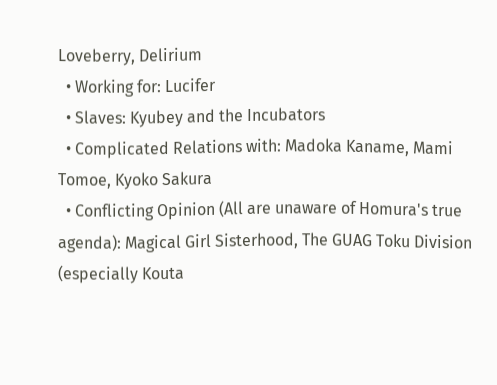Loveberry, Delirium
  • Working for: Lucifer
  • Slaves: Kyubey and the Incubators
  • Complicated Relations with: Madoka Kaname, Mami Tomoe, Kyoko Sakura
  • Conflicting Opinion (All are unaware of Homura's true agenda): Magical Girl Sisterhood, The GUAG Toku Division (especially Kouta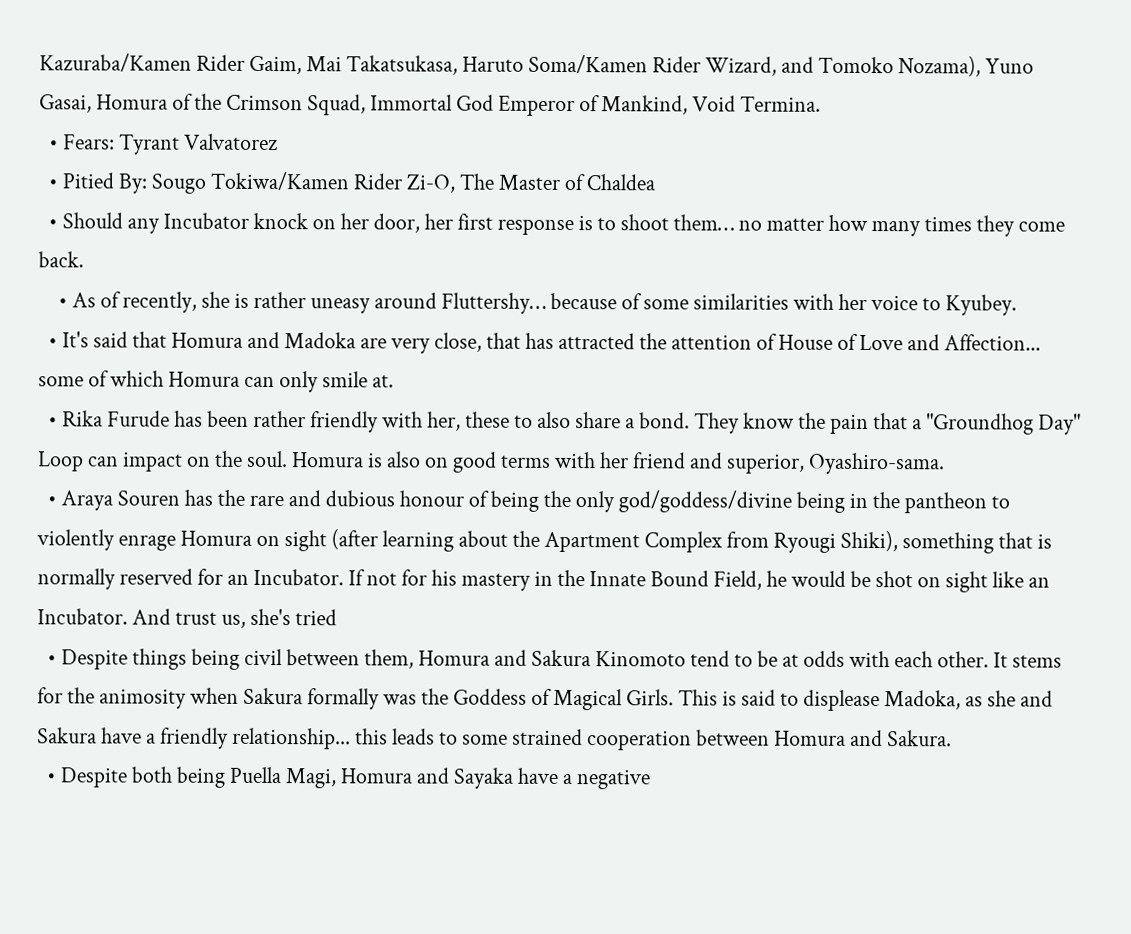Kazuraba/Kamen Rider Gaim, Mai Takatsukasa, Haruto Soma/Kamen Rider Wizard, and Tomoko Nozama), Yuno Gasai, Homura of the Crimson Squad, Immortal God Emperor of Mankind, Void Termina.
  • Fears: Tyrant Valvatorez
  • Pitied By: Sougo Tokiwa/Kamen Rider Zi-O, The Master of Chaldea
  • Should any Incubator knock on her door, her first response is to shoot them… no matter how many times they come back.
    • As of recently, she is rather uneasy around Fluttershy… because of some similarities with her voice to Kyubey.
  • It's said that Homura and Madoka are very close, that has attracted the attention of House of Love and Affection... some of which Homura can only smile at.
  • Rika Furude has been rather friendly with her, these to also share a bond. They know the pain that a "Groundhog Day" Loop can impact on the soul. Homura is also on good terms with her friend and superior, Oyashiro-sama.
  • Araya Souren has the rare and dubious honour of being the only god/goddess/divine being in the pantheon to violently enrage Homura on sight (after learning about the Apartment Complex from Ryougi Shiki), something that is normally reserved for an Incubator. If not for his mastery in the Innate Bound Field, he would be shot on sight like an Incubator. And trust us, she's tried
  • Despite things being civil between them, Homura and Sakura Kinomoto tend to be at odds with each other. It stems for the animosity when Sakura formally was the Goddess of Magical Girls. This is said to displease Madoka, as she and Sakura have a friendly relationship... this leads to some strained cooperation between Homura and Sakura.
  • Despite both being Puella Magi, Homura and Sayaka have a negative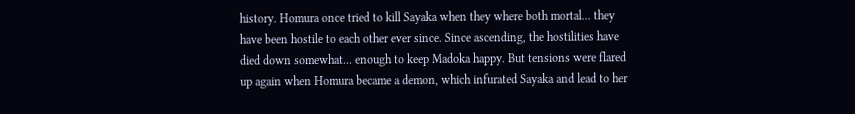history. Homura once tried to kill Sayaka when they where both mortal... they have been hostile to each other ever since. Since ascending, the hostilities have died down somewhat... enough to keep Madoka happy. But tensions were flared up again when Homura became a demon, which infurated Sayaka and lead to her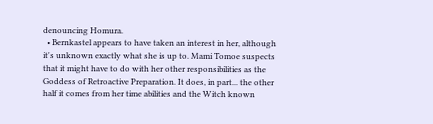denouncing Homura.
  • Bernkastel appears to have taken an interest in her, although it's unknown exactly what she is up to. Mami Tomoe suspects that it might have to do with her other responsibilities as the Goddess of Retroactive Preparation. It does, in part... the other half it comes from her time abilities and the Witch known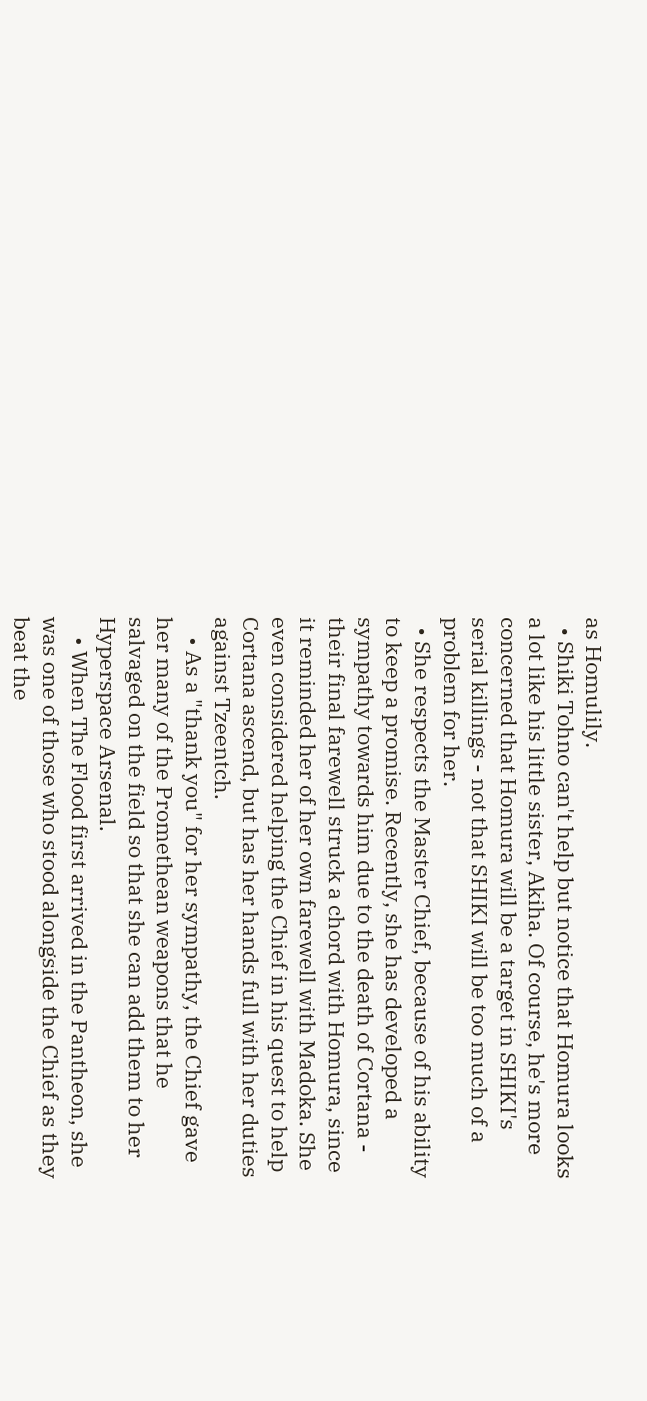as Homulily.
  • Shiki Tohno can't help but notice that Homura looks a lot like his little sister, Akiha. Of course, he's more concerned that Homura will be a target in SHIKI's serial killings - not that SHIKI will be too much of a problem for her.
  • She respects the Master Chief, because of his ability to keep a promise. Recently, she has developed a sympathy towards him due to the death of Cortana - their final farewell struck a chord with Homura, since it reminded her of her own farewell with Madoka. She even considered helping the Chief in his quest to help Cortana ascend, but has her hands full with her duties against Tzeentch.
    • As a "thank you" for her sympathy, the Chief gave her many of the Promethean weapons that he salvaged on the field so that she can add them to her Hyperspace Arsenal.
    • When The Flood first arrived in the Pantheon, she was one of those who stood alongside the Chief as they beat the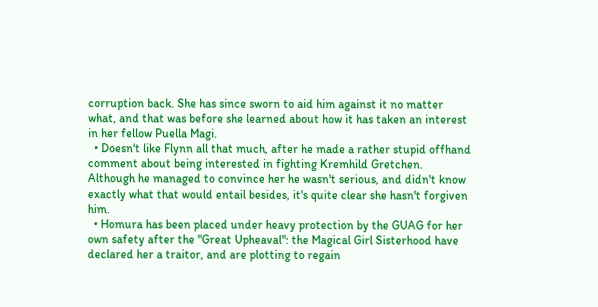corruption back. She has since sworn to aid him against it no matter what, and that was before she learned about how it has taken an interest in her fellow Puella Magi.
  • Doesn't like Flynn all that much, after he made a rather stupid offhand comment about being interested in fighting Kremhild Gretchen. Although he managed to convince her he wasn't serious, and didn't know exactly what that would entail besides, it's quite clear she hasn't forgiven him.
  • Homura has been placed under heavy protection by the GUAG for her own safety after the "Great Upheaval": the Magical Girl Sisterhood have declared her a traitor, and are plotting to regain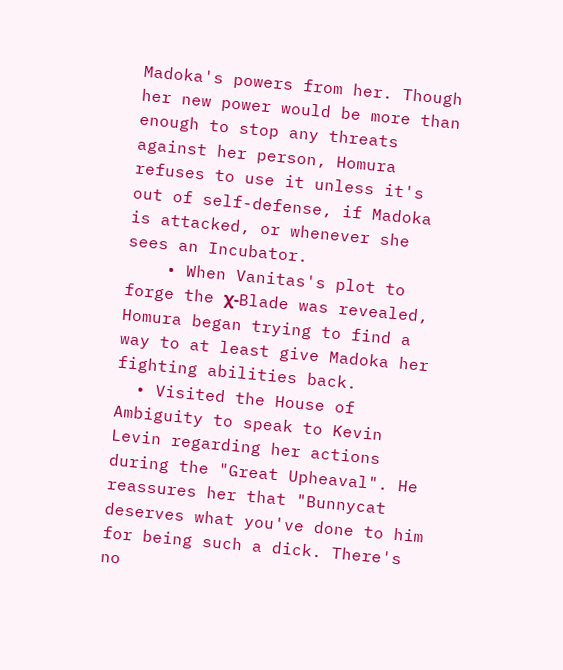Madoka's powers from her. Though her new power would be more than enough to stop any threats against her person, Homura refuses to use it unless it's out of self-defense, if Madoka is attacked, or whenever she sees an Incubator.
    • When Vanitas's plot to forge the χ-Blade was revealed, Homura began trying to find a way to at least give Madoka her fighting abilities back.
  • Visited the House of Ambiguity to speak to Kevin Levin regarding her actions during the "Great Upheaval". He reassures her that "Bunnycat deserves what you've done to him for being such a dick. There's no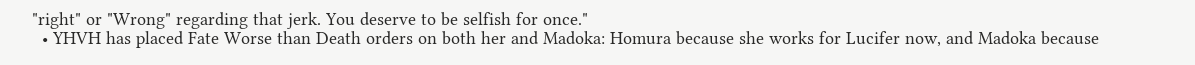"right" or "Wrong" regarding that jerk. You deserve to be selfish for once."
  • YHVH has placed Fate Worse than Death orders on both her and Madoka: Homura because she works for Lucifer now, and Madoka because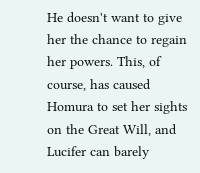He doesn't want to give her the chance to regain her powers. This, of course, has caused Homura to set her sights on the Great Will, and Lucifer can barely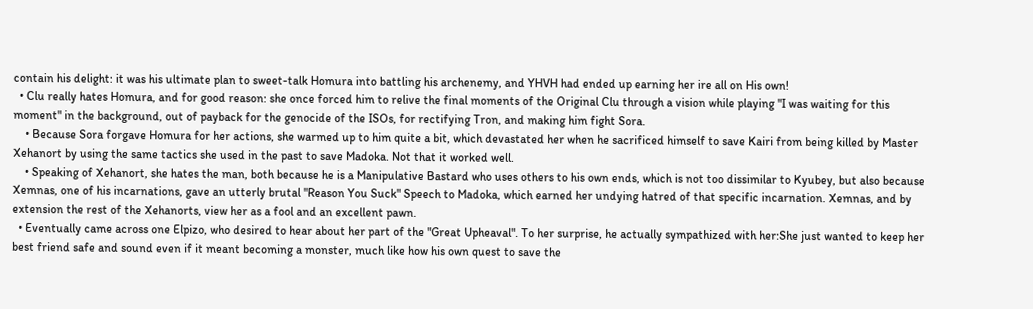contain his delight: it was his ultimate plan to sweet-talk Homura into battling his archenemy, and YHVH had ended up earning her ire all on His own!
  • Clu really hates Homura, and for good reason: she once forced him to relive the final moments of the Original Clu through a vision while playing "I was waiting for this moment" in the background, out of payback for the genocide of the ISOs, for rectifying Tron, and making him fight Sora.
    • Because Sora forgave Homura for her actions, she warmed up to him quite a bit, which devastated her when he sacrificed himself to save Kairi from being killed by Master Xehanort by using the same tactics she used in the past to save Madoka. Not that it worked well.
    • Speaking of Xehanort, she hates the man, both because he is a Manipulative Bastard who uses others to his own ends, which is not too dissimilar to Kyubey, but also because Xemnas, one of his incarnations, gave an utterly brutal "Reason You Suck" Speech to Madoka, which earned her undying hatred of that specific incarnation. Xemnas, and by extension the rest of the Xehanorts, view her as a fool and an excellent pawn.
  • Eventually came across one Elpizo, who desired to hear about her part of the "Great Upheaval". To her surprise, he actually sympathized with her:She just wanted to keep her best friend safe and sound even if it meant becoming a monster, much like how his own quest to save the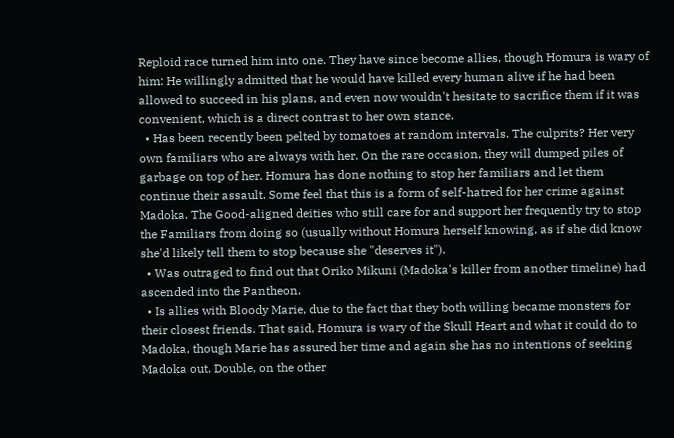Reploid race turned him into one. They have since become allies, though Homura is wary of him: He willingly admitted that he would have killed every human alive if he had been allowed to succeed in his plans, and even now wouldn't hesitate to sacrifice them if it was convenient, which is a direct contrast to her own stance.
  • Has been recently been pelted by tomatoes at random intervals. The culprits? Her very own familiars who are always with her. On the rare occasion, they will dumped piles of garbage on top of her. Homura has done nothing to stop her familiars and let them continue their assault. Some feel that this is a form of self-hatred for her crime against Madoka. The Good-aligned deities who still care for and support her frequently try to stop the Familiars from doing so (usually without Homura herself knowing, as if she did know she'd likely tell them to stop because she "deserves it").
  • Was outraged to find out that Oriko Mikuni (Madoka's killer from another timeline) had ascended into the Pantheon.
  • Is allies with Bloody Marie, due to the fact that they both willing became monsters for their closest friends. That said, Homura is wary of the Skull Heart and what it could do to Madoka, though Marie has assured her time and again she has no intentions of seeking Madoka out. Double, on the other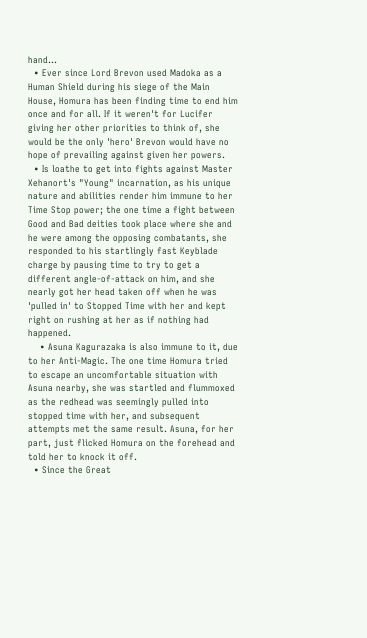hand…
  • Ever since Lord Brevon used Madoka as a Human Shield during his siege of the Main House, Homura has been finding time to end him once and for all. If it weren't for Lucifer giving her other priorities to think of, she would be the only 'hero' Brevon would have no hope of prevailing against given her powers.
  • Is loathe to get into fights against Master Xehanort's "Young" incarnation, as his unique nature and abilities render him immune to her Time Stop power; the one time a fight between Good and Bad deities took place where she and he were among the opposing combatants, she responded to his startlingly fast Keyblade charge by pausing time to try to get a different angle-of-attack on him, and she nearly got her head taken off when he was 'pulled in' to Stopped Time with her and kept right on rushing at her as if nothing had happened.
    • Asuna Kagurazaka is also immune to it, due to her Anti-Magic. The one time Homura tried to escape an uncomfortable situation with Asuna nearby, she was startled and flummoxed as the redhead was seemingly pulled into stopped time with her, and subsequent attempts met the same result. Asuna, for her part, just flicked Homura on the forehead and told her to knock it off.
  • Since the Great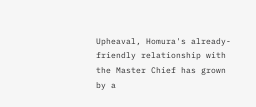Upheaval, Homura's already-friendly relationship with the Master Chief has grown by a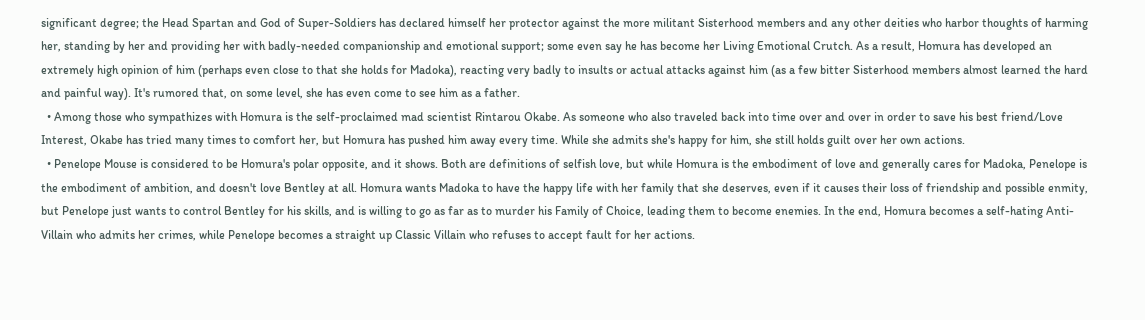significant degree; the Head Spartan and God of Super-Soldiers has declared himself her protector against the more militant Sisterhood members and any other deities who harbor thoughts of harming her, standing by her and providing her with badly-needed companionship and emotional support; some even say he has become her Living Emotional Crutch. As a result, Homura has developed an extremely high opinion of him (perhaps even close to that she holds for Madoka), reacting very badly to insults or actual attacks against him (as a few bitter Sisterhood members almost learned the hard and painful way). It's rumored that, on some level, she has even come to see him as a father.
  • Among those who sympathizes with Homura is the self-proclaimed mad scientist Rintarou Okabe. As someone who also traveled back into time over and over in order to save his best friend/Love Interest, Okabe has tried many times to comfort her, but Homura has pushed him away every time. While she admits she's happy for him, she still holds guilt over her own actions.
  • Penelope Mouse is considered to be Homura's polar opposite, and it shows. Both are definitions of selfish love, but while Homura is the embodiment of love and generally cares for Madoka, Penelope is the embodiment of ambition, and doesn't love Bentley at all. Homura wants Madoka to have the happy life with her family that she deserves, even if it causes their loss of friendship and possible enmity, but Penelope just wants to control Bentley for his skills, and is willing to go as far as to murder his Family of Choice, leading them to become enemies. In the end, Homura becomes a self-hating Anti-Villain who admits her crimes, while Penelope becomes a straight up Classic Villain who refuses to accept fault for her actions.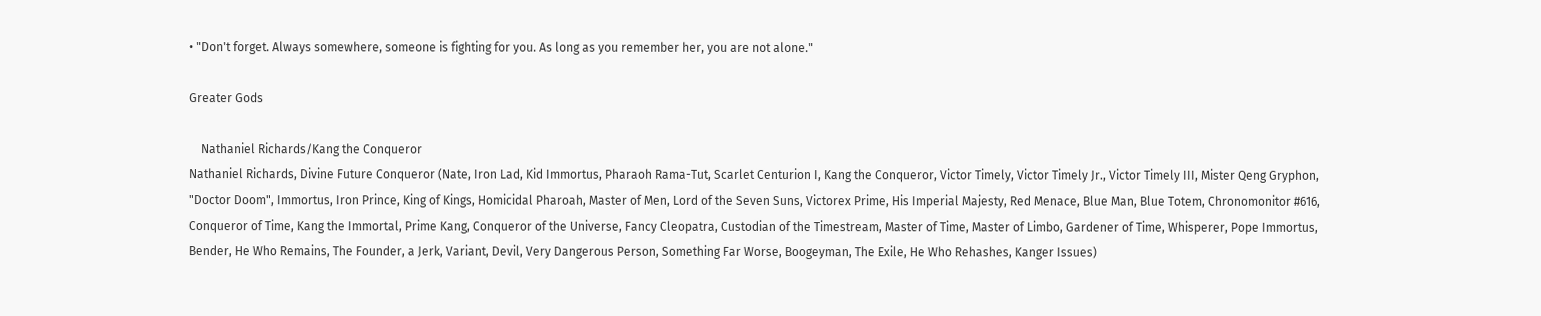• "Don't forget. Always somewhere, someone is fighting for you. As long as you remember her, you are not alone."

Greater Gods

    Nathaniel Richards/Kang the Conqueror
Nathaniel Richards, Divine Future Conqueror (Nate, Iron Lad, Kid Immortus, Pharaoh Rama-Tut, Scarlet Centurion I, Kang the Conqueror, Victor Timely, Victor Timely Jr., Victor Timely III, Mister Qeng Gryphon, "Doctor Doom", Immortus, Iron Prince, King of Kings, Homicidal Pharoah, Master of Men, Lord of the Seven Suns, Victorex Prime, His Imperial Majesty, Red Menace, Blue Man, Blue Totem, Chronomonitor #616, Conqueror of Time, Kang the Immortal, Prime Kang, Conqueror of the Universe, Fancy Cleopatra, Custodian of the Timestream, Master of Time, Master of Limbo, Gardener of Time, Whisperer, Pope Immortus, Bender, He Who Remains, The Founder, a Jerk, Variant, Devil, Very Dangerous Person, Something Far Worse, Boogeyman, The Exile, He Who Rehashes, Kanger Issues)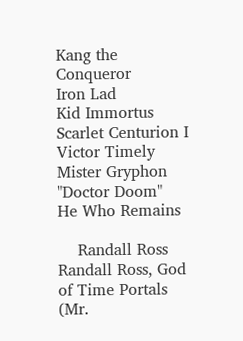Kang the Conqueror
Iron Lad
Kid Immortus
Scarlet Centurion I
Victor Timely
Mister Gryphon
"Doctor Doom"
He Who Remains

    Randall Ross
Randall Ross, God of Time Portals (Mr.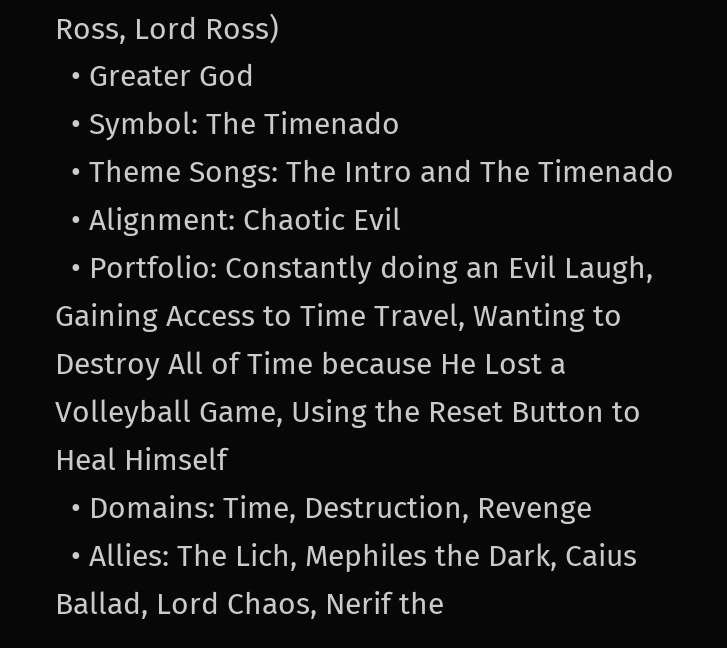Ross, Lord Ross)
  • Greater God
  • Symbol: The Timenado
  • Theme Songs: The Intro and The Timenado
  • Alignment: Chaotic Evil
  • Portfolio: Constantly doing an Evil Laugh, Gaining Access to Time Travel, Wanting to Destroy All of Time because He Lost a Volleyball Game, Using the Reset Button to Heal Himself
  • Domains: Time, Destruction, Revenge
  • Allies: The Lich, Mephiles the Dark, Caius Ballad, Lord Chaos, Nerif the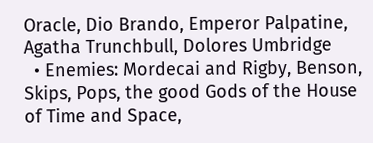Oracle, Dio Brando, Emperor Palpatine, Agatha Trunchbull, Dolores Umbridge
  • Enemies: Mordecai and Rigby, Benson, Skips, Pops, the good Gods of the House of Time and Space,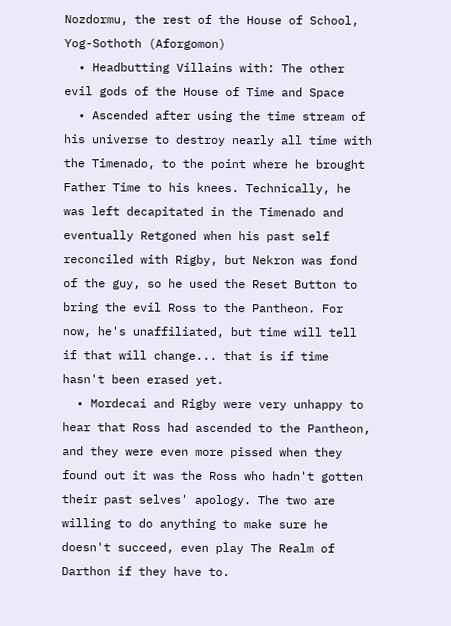Nozdormu, the rest of the House of School, Yog-Sothoth (Aforgomon)
  • Headbutting Villains with: The other evil gods of the House of Time and Space
  • Ascended after using the time stream of his universe to destroy nearly all time with the Timenado, to the point where he brought Father Time to his knees. Technically, he was left decapitated in the Timenado and eventually Retgoned when his past self reconciled with Rigby, but Nekron was fond of the guy, so he used the Reset Button to bring the evil Ross to the Pantheon. For now, he's unaffiliated, but time will tell if that will change... that is if time hasn't been erased yet.
  • Mordecai and Rigby were very unhappy to hear that Ross had ascended to the Pantheon, and they were even more pissed when they found out it was the Ross who hadn't gotten their past selves' apology. The two are willing to do anything to make sure he doesn't succeed, even play The Realm of Darthon if they have to.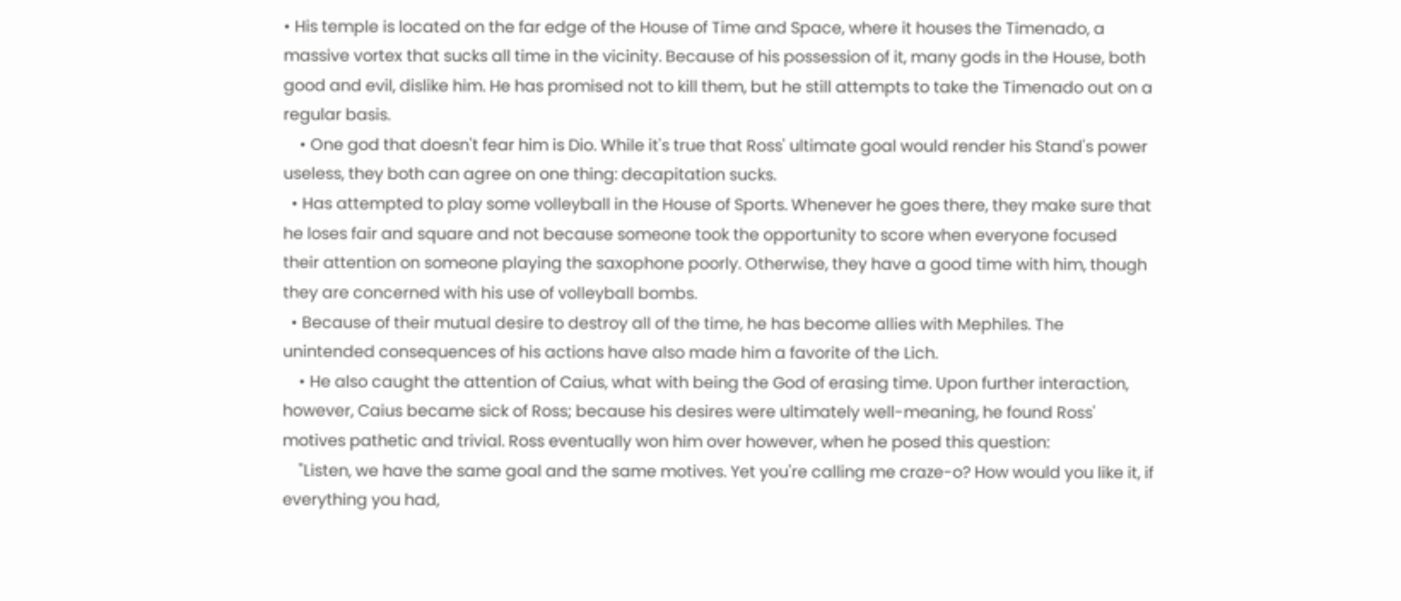• His temple is located on the far edge of the House of Time and Space, where it houses the Timenado, a massive vortex that sucks all time in the vicinity. Because of his possession of it, many gods in the House, both good and evil, dislike him. He has promised not to kill them, but he still attempts to take the Timenado out on a regular basis.
    • One god that doesn't fear him is Dio. While it's true that Ross' ultimate goal would render his Stand's power useless, they both can agree on one thing: decapitation sucks.
  • Has attempted to play some volleyball in the House of Sports. Whenever he goes there, they make sure that he loses fair and square and not because someone took the opportunity to score when everyone focused their attention on someone playing the saxophone poorly. Otherwise, they have a good time with him, though they are concerned with his use of volleyball bombs.
  • Because of their mutual desire to destroy all of the time, he has become allies with Mephiles. The unintended consequences of his actions have also made him a favorite of the Lich.
    • He also caught the attention of Caius, what with being the God of erasing time. Upon further interaction, however, Caius became sick of Ross; because his desires were ultimately well-meaning, he found Ross' motives pathetic and trivial. Ross eventually won him over however, when he posed this question:
    "Listen, we have the same goal and the same motives. Yet you're calling me craze-o? How would you like it, if everything you had,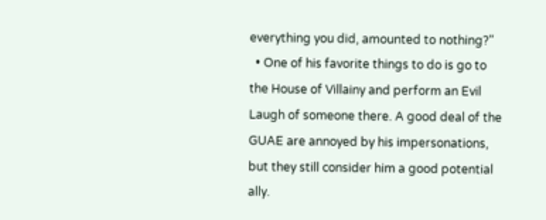everything you did, amounted to nothing?"
  • One of his favorite things to do is go to the House of Villainy and perform an Evil Laugh of someone there. A good deal of the GUAE are annoyed by his impersonations, but they still consider him a good potential ally.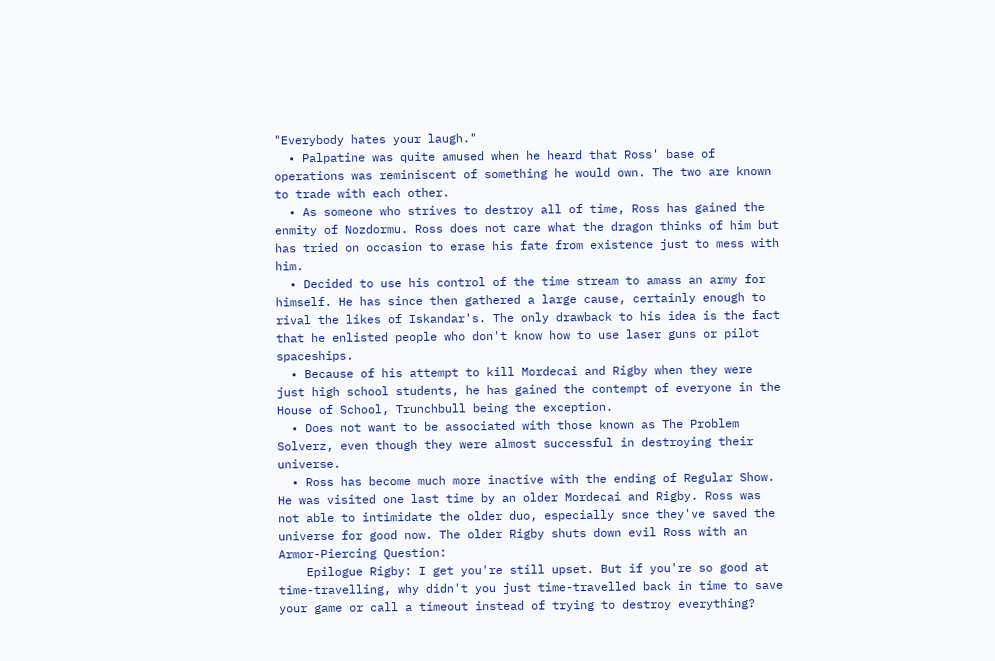"Everybody hates your laugh."
  • Palpatine was quite amused when he heard that Ross' base of operations was reminiscent of something he would own. The two are known to trade with each other.
  • As someone who strives to destroy all of time, Ross has gained the enmity of Nozdormu. Ross does not care what the dragon thinks of him but has tried on occasion to erase his fate from existence just to mess with him.
  • Decided to use his control of the time stream to amass an army for himself. He has since then gathered a large cause, certainly enough to rival the likes of Iskandar's. The only drawback to his idea is the fact that he enlisted people who don't know how to use laser guns or pilot spaceships.
  • Because of his attempt to kill Mordecai and Rigby when they were just high school students, he has gained the contempt of everyone in the House of School, Trunchbull being the exception.
  • Does not want to be associated with those known as The Problem Solverz, even though they were almost successful in destroying their universe.
  • Ross has become much more inactive with the ending of Regular Show. He was visited one last time by an older Mordecai and Rigby. Ross was not able to intimidate the older duo, especially snce they've saved the universe for good now. The older Rigby shuts down evil Ross with an Armor-Piercing Question:
    Epilogue Rigby: I get you're still upset. But if you're so good at time-travelling, why didn't you just time-travelled back in time to save your game or call a timeout instead of trying to destroy everything?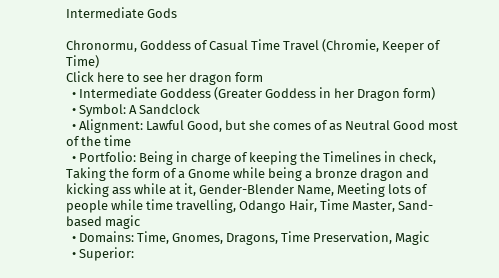Intermediate Gods

Chronormu, Goddess of Casual Time Travel (Chromie, Keeper of Time)
Click here to see her dragon form
  • Intermediate Goddess (Greater Goddess in her Dragon form)
  • Symbol: A Sandclock
  • Alignment: Lawful Good, but she comes of as Neutral Good most of the time
  • Portfolio: Being in charge of keeping the Timelines in check, Taking the form of a Gnome while being a bronze dragon and kicking ass while at it, Gender-Blender Name, Meeting lots of people while time travelling, Odango Hair, Time Master, Sand-based magic
  • Domains: Time, Gnomes, Dragons, Time Preservation, Magic
  • Superior: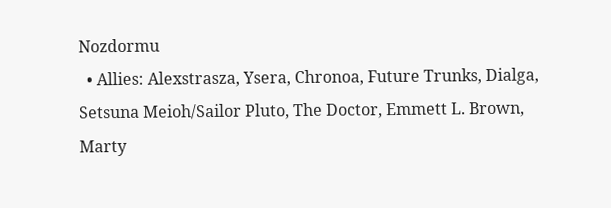Nozdormu
  • Allies: Alexstrasza, Ysera, Chronoa, Future Trunks, Dialga, Setsuna Meioh/Sailor Pluto, The Doctor, Emmett L. Brown, Marty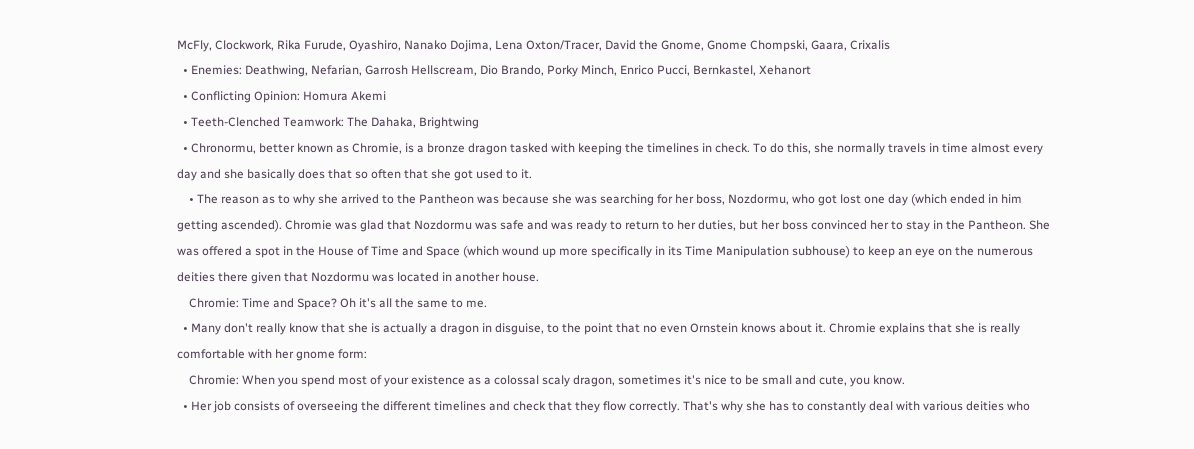McFly, Clockwork, Rika Furude, Oyashiro, Nanako Dojima, Lena Oxton/Tracer, David the Gnome, Gnome Chompski, Gaara, Crixalis
  • Enemies: Deathwing, Nefarian, Garrosh Hellscream, Dio Brando, Porky Minch, Enrico Pucci, Bernkastel, Xehanort
  • Conflicting Opinion: Homura Akemi
  • Teeth-Clenched Teamwork: The Dahaka, Brightwing
  • Chronormu, better known as Chromie, is a bronze dragon tasked with keeping the timelines in check. To do this, she normally travels in time almost every day and she basically does that so often that she got used to it.
    • The reason as to why she arrived to the Pantheon was because she was searching for her boss, Nozdormu, who got lost one day (which ended in him getting ascended). Chromie was glad that Nozdormu was safe and was ready to return to her duties, but her boss convinced her to stay in the Pantheon. She was offered a spot in the House of Time and Space (which wound up more specifically in its Time Manipulation subhouse) to keep an eye on the numerous deities there given that Nozdormu was located in another house.
    Chromie: Time and Space? Oh it's all the same to me.
  • Many don't really know that she is actually a dragon in disguise, to the point that no even Ornstein knows about it. Chromie explains that she is really comfortable with her gnome form:
    Chromie: When you spend most of your existence as a colossal scaly dragon, sometimes it's nice to be small and cute, you know.
  • Her job consists of overseeing the different timelines and check that they flow correctly. That's why she has to constantly deal with various deities who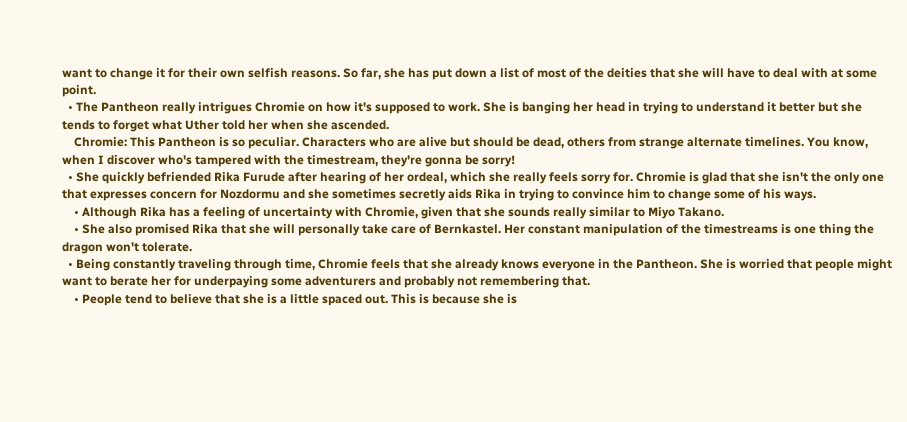want to change it for their own selfish reasons. So far, she has put down a list of most of the deities that she will have to deal with at some point.
  • The Pantheon really intrigues Chromie on how it's supposed to work. She is banging her head in trying to understand it better but she tends to forget what Uther told her when she ascended.
    Chromie: This Pantheon is so peculiar. Characters who are alive but should be dead, others from strange alternate timelines. You know, when I discover who's tampered with the timestream, they're gonna be sorry!
  • She quickly befriended Rika Furude after hearing of her ordeal, which she really feels sorry for. Chromie is glad that she isn't the only one that expresses concern for Nozdormu and she sometimes secretly aids Rika in trying to convince him to change some of his ways.
    • Although Rika has a feeling of uncertainty with Chromie, given that she sounds really similar to Miyo Takano.
    • She also promised Rika that she will personally take care of Bernkastel. Her constant manipulation of the timestreams is one thing the dragon won't tolerate.
  • Being constantly traveling through time, Chromie feels that she already knows everyone in the Pantheon. She is worried that people might want to berate her for underpaying some adventurers and probably not remembering that.
    • People tend to believe that she is a little spaced out. This is because she is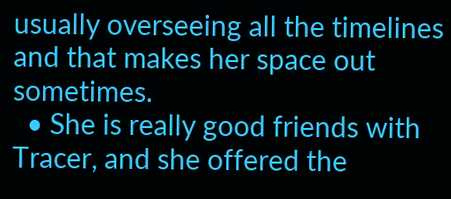usually overseeing all the timelines and that makes her space out sometimes.
  • She is really good friends with Tracer, and she offered the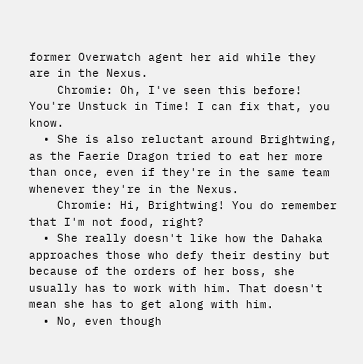former Overwatch agent her aid while they are in the Nexus.
    Chromie: Oh, I've seen this before! You're Unstuck in Time! I can fix that, you know.
  • She is also reluctant around Brightwing, as the Faerie Dragon tried to eat her more than once, even if they're in the same team whenever they're in the Nexus.
    Chromie: Hi, Brightwing! You do remember that I'm not food, right?
  • She really doesn't like how the Dahaka approaches those who defy their destiny but because of the orders of her boss, she usually has to work with him. That doesn't mean she has to get along with him.
  • No, even though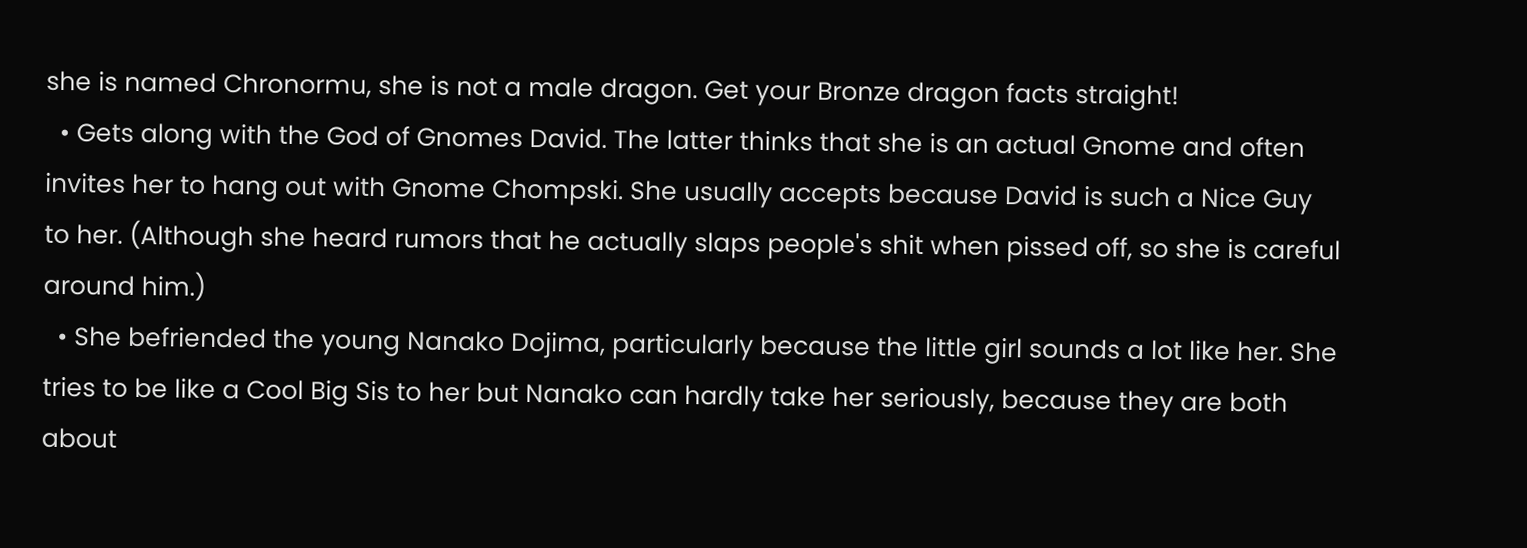she is named Chronormu, she is not a male dragon. Get your Bronze dragon facts straight!
  • Gets along with the God of Gnomes David. The latter thinks that she is an actual Gnome and often invites her to hang out with Gnome Chompski. She usually accepts because David is such a Nice Guy to her. (Although she heard rumors that he actually slaps people's shit when pissed off, so she is careful around him.)
  • She befriended the young Nanako Dojima, particularly because the little girl sounds a lot like her. She tries to be like a Cool Big Sis to her but Nanako can hardly take her seriously, because they are both about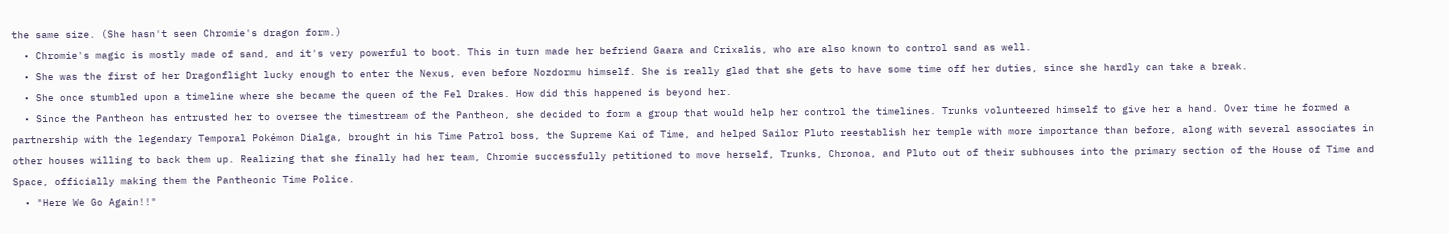the same size. (She hasn't seen Chromie's dragon form.)
  • Chromie's magic is mostly made of sand, and it's very powerful to boot. This in turn made her befriend Gaara and Crixalis, who are also known to control sand as well.
  • She was the first of her Dragonflight lucky enough to enter the Nexus, even before Nozdormu himself. She is really glad that she gets to have some time off her duties, since she hardly can take a break.
  • She once stumbled upon a timeline where she became the queen of the Fel Drakes. How did this happened is beyond her.
  • Since the Pantheon has entrusted her to oversee the timestream of the Pantheon, she decided to form a group that would help her control the timelines. Trunks volunteered himself to give her a hand. Over time he formed a partnership with the legendary Temporal Pokémon Dialga, brought in his Time Patrol boss, the Supreme Kai of Time, and helped Sailor Pluto reestablish her temple with more importance than before, along with several associates in other houses willing to back them up. Realizing that she finally had her team, Chromie successfully petitioned to move herself, Trunks, Chronoa, and Pluto out of their subhouses into the primary section of the House of Time and Space, officially making them the Pantheonic Time Police.
  • "Here We Go Again!!"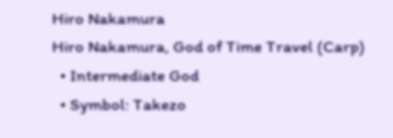Hiro Nakamura
Hiro Nakamura, God of Time Travel (Carp)
  • Intermediate God
  • Symbol: Takezo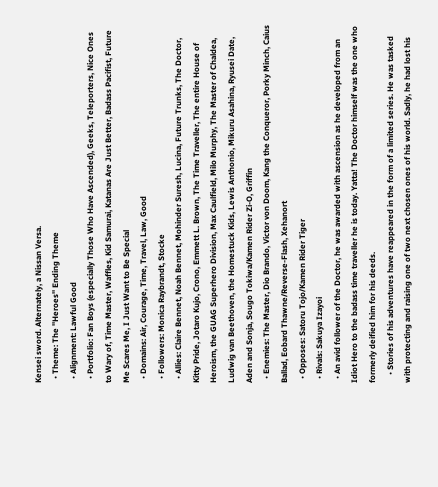Kensei sword. Alternately, a Nissan Versa.
  • Theme: The ''Heroes'' Ending Theme
  • Alignment: Lawful Good
  • Portfolio: Fan Boys (especially Those Who Have Ascended), Geeks, Teleporters, Nice Ones to Wary of, Time Master, Waffles, Kid Samurai, Katanas Are Just Better, Badass Pacifist, Future Me Scares Me, I Just Want to Be Special
  • Domains: Air, Courage, Time, Travel, Law, Good
  • Followers: Monica Raybrandt, Stocke
  • Allies: Claire Bennet, Noah Bennet, Mohinder Suresh, Lucina, Future Trunks, The Doctor, Kitty Pride, Jotaro Kujo, Crono, Emmett L. Brown, The Time Traveller, The entire House of Heroism, the GUAG Superhero Division, Max Caulfield, Milo Murphy, The Master of Chaldea, Ludwig van Beethoven, the Homestuck Kids, Lewis Anthonio, Mikuru Asahina, Ryusei Date, Aden and Sonja, Sougo Tokiwa/Kamen Rider Zi-O, Griffin
  • Enemies: The Master, Dio Brando, Victor von Doom, Kang the Conqueror, Porky Minch, Caius Ballad, Eobard Thawne/Reverse-Flash, Xehanort
  • Opposes: Satoru Tojo/Kamen Rider Tiger
  • Rivals: Sakuya Izayoi
  • An avid follower of the Doctor, he was awarded with ascension as he developed from an Idiot Hero to the badass time traveller he is today. Yatta! The Doctor himself was the one who formerly deified him for his deeds.
    • Stories of his adventures have reappeared in the form of a limited series. He was tasked with protecting and raising one of two next chosen ones of his world. Sadly, he had lost his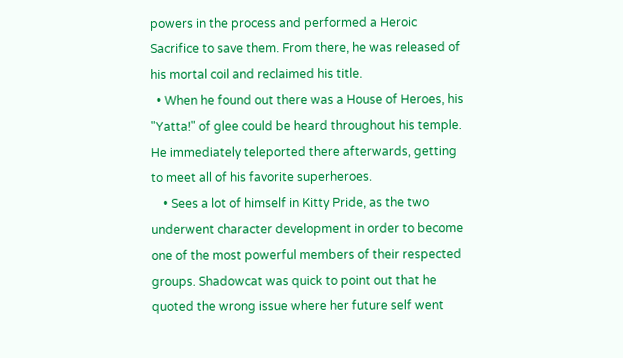powers in the process and performed a Heroic Sacrifice to save them. From there, he was released of his mortal coil and reclaimed his title.
  • When he found out there was a House of Heroes, his "Yatta!" of glee could be heard throughout his temple. He immediately teleported there afterwards, getting to meet all of his favorite superheroes.
    • Sees a lot of himself in Kitty Pride, as the two underwent character development in order to become one of the most powerful members of their respected groups. Shadowcat was quick to point out that he quoted the wrong issue where her future self went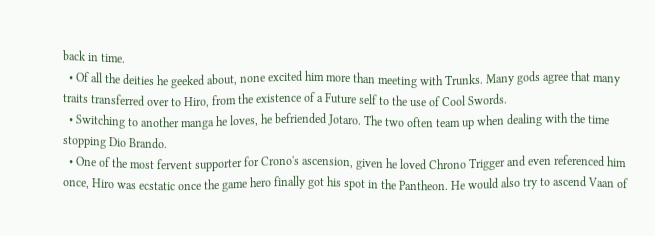back in time.
  • Of all the deities he geeked about, none excited him more than meeting with Trunks. Many gods agree that many traits transferred over to Hiro, from the existence of a Future self to the use of Cool Swords.
  • Switching to another manga he loves, he befriended Jotaro. The two often team up when dealing with the time stopping Dio Brando.
  • One of the most fervent supporter for Crono's ascension, given he loved Chrono Trigger and even referenced him once, Hiro was ecstatic once the game hero finally got his spot in the Pantheon. He would also try to ascend Vaan of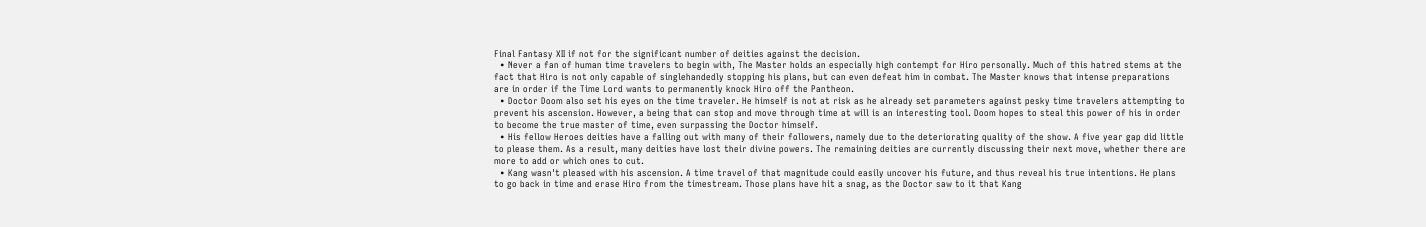Final Fantasy XII if not for the significant number of deities against the decision.
  • Never a fan of human time travelers to begin with, The Master holds an especially high contempt for Hiro personally. Much of this hatred stems at the fact that Hiro is not only capable of singlehandedly stopping his plans, but can even defeat him in combat. The Master knows that intense preparations are in order if the Time Lord wants to permanently knock Hiro off the Pantheon.
  • Doctor Doom also set his eyes on the time traveler. He himself is not at risk as he already set parameters against pesky time travelers attempting to prevent his ascension. However, a being that can stop and move through time at will is an interesting tool. Doom hopes to steal this power of his in order to become the true master of time, even surpassing the Doctor himself.
  • His fellow Heroes deities have a falling out with many of their followers, namely due to the deteriorating quality of the show. A five year gap did little to please them. As a result, many deities have lost their divine powers. The remaining deities are currently discussing their next move, whether there are more to add or which ones to cut.
  • Kang wasn't pleased with his ascension. A time travel of that magnitude could easily uncover his future, and thus reveal his true intentions. He plans to go back in time and erase Hiro from the timestream. Those plans have hit a snag, as the Doctor saw to it that Kang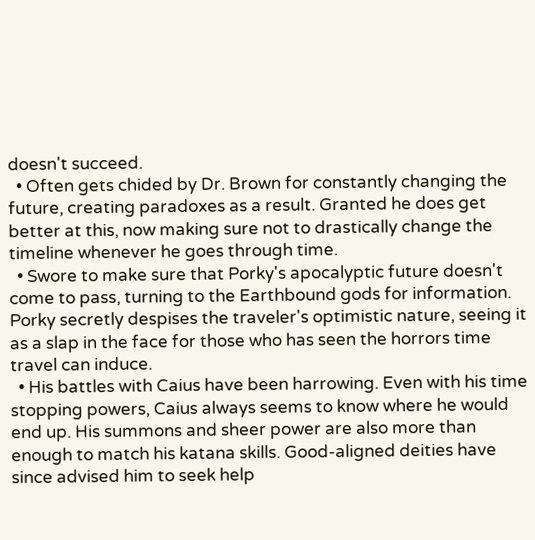doesn't succeed.
  • Often gets chided by Dr. Brown for constantly changing the future, creating paradoxes as a result. Granted he does get better at this, now making sure not to drastically change the timeline whenever he goes through time.
  • Swore to make sure that Porky's apocalyptic future doesn't come to pass, turning to the Earthbound gods for information. Porky secretly despises the traveler's optimistic nature, seeing it as a slap in the face for those who has seen the horrors time travel can induce.
  • His battles with Caius have been harrowing. Even with his time stopping powers, Caius always seems to know where he would end up. His summons and sheer power are also more than enough to match his katana skills. Good-aligned deities have since advised him to seek help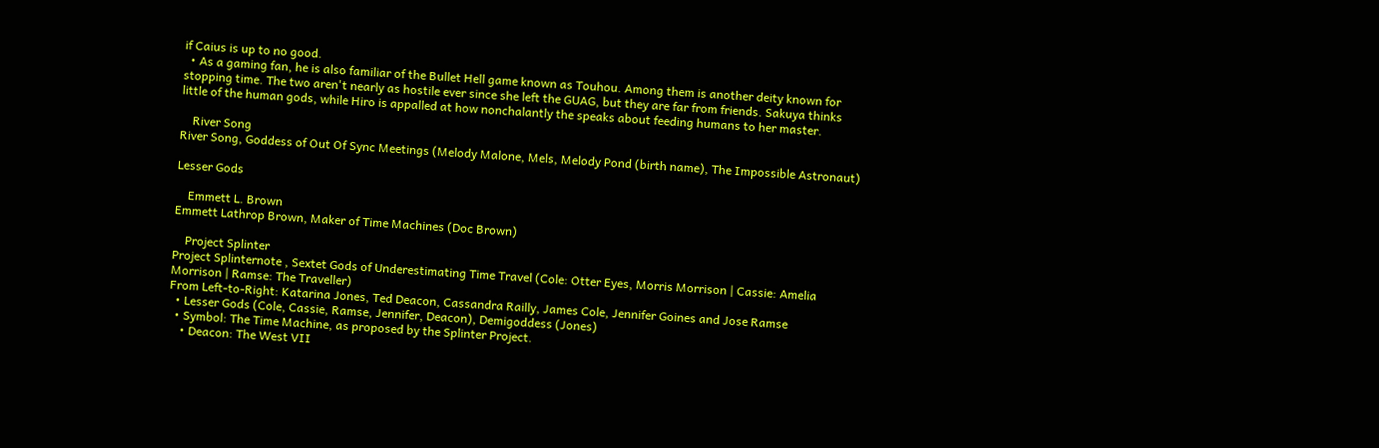if Caius is up to no good.
  • As a gaming fan, he is also familiar of the Bullet Hell game known as Touhou. Among them is another deity known for stopping time. The two aren't nearly as hostile ever since she left the GUAG, but they are far from friends. Sakuya thinks little of the human gods, while Hiro is appalled at how nonchalantly the speaks about feeding humans to her master.

    River Song
River Song, Goddess of Out Of Sync Meetings (Melody Malone, Mels, Melody Pond (birth name), The Impossible Astronaut)

Lesser Gods

    Emmett L. Brown
Emmett Lathrop Brown, Maker of Time Machines (Doc Brown)

    Project Splinter
Project Splinternote , Sextet Gods of Underestimating Time Travel (Cole: Otter Eyes, Morris Morrison | Cassie: Amelia Morrison | Ramse: The Traveller)
From Left-to-Right: Katarina Jones, Ted Deacon, Cassandra Railly, James Cole, Jennifer Goines and Jose Ramse
  • Lesser Gods (Cole, Cassie, Ramse, Jennifer, Deacon), Demigoddess (Jones)
  • Symbol: The Time Machine, as proposed by the Splinter Project.
    • Deacon: The West VII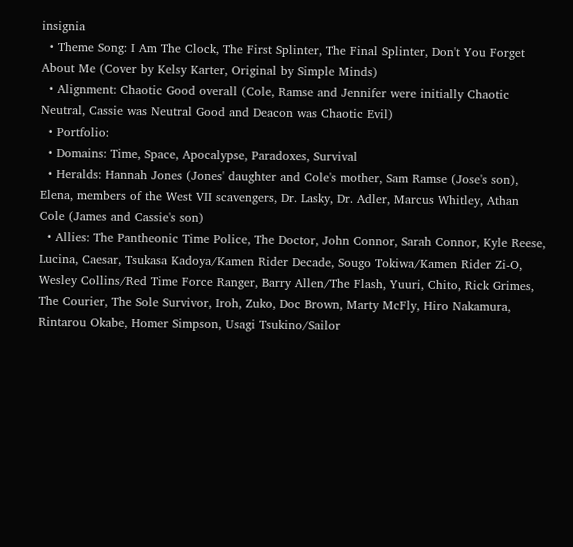insignia
  • Theme Song: I Am The Clock, The First Splinter, The Final Splinter, Don't You Forget About Me (Cover by Kelsy Karter, Original by Simple Minds)
  • Alignment: Chaotic Good overall (Cole, Ramse and Jennifer were initially Chaotic Neutral, Cassie was Neutral Good and Deacon was Chaotic Evil)
  • Portfolio:
  • Domains: Time, Space, Apocalypse, Paradoxes, Survival
  • Heralds: Hannah Jones (Jones' daughter and Cole's mother, Sam Ramse (Jose's son), Elena, members of the West VII scavengers, Dr. Lasky, Dr. Adler, Marcus Whitley, Athan Cole (James and Cassie's son)
  • Allies: The Pantheonic Time Police, The Doctor, John Connor, Sarah Connor, Kyle Reese, Lucina, Caesar, Tsukasa Kadoya/Kamen Rider Decade, Sougo Tokiwa/Kamen Rider Zi-O, Wesley Collins/Red Time Force Ranger, Barry Allen/The Flash, Yuuri, Chito, Rick Grimes, The Courier, The Sole Survivor, Iroh, Zuko, Doc Brown, Marty McFly, Hiro Nakamura, Rintarou Okabe, Homer Simpson, Usagi Tsukino/Sailor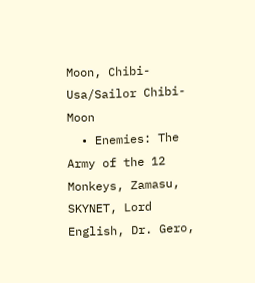Moon, Chibi-Usa/Sailor Chibi-Moon
  • Enemies: The Army of the 12 Monkeys, Zamasu, SKYNET, Lord English, Dr. Gero,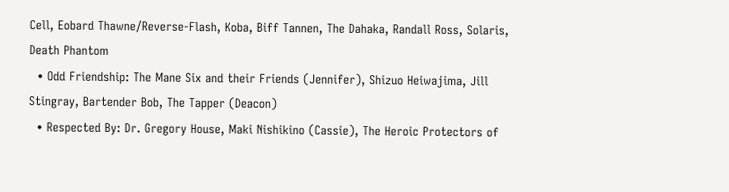Cell, Eobard Thawne/Reverse-Flash, Koba, Biff Tannen, The Dahaka, Randall Ross, Solaris, Death Phantom
  • Odd Friendship: The Mane Six and their Friends (Jennifer), Shizuo Heiwajima, Jill Stingray, Bartender Bob, The Tapper (Deacon)
  • Respected By: Dr. Gregory House, Maki Nishikino (Cassie), The Heroic Protectors of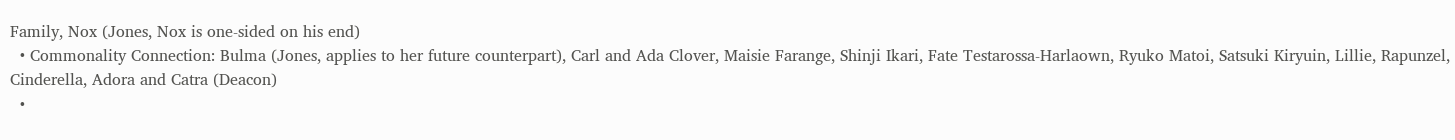Family, Nox (Jones, Nox is one-sided on his end)
  • Commonality Connection: Bulma (Jones, applies to her future counterpart), Carl and Ada Clover, Maisie Farange, Shinji Ikari, Fate Testarossa-Harlaown, Ryuko Matoi, Satsuki Kiryuin, Lillie, Rapunzel, Cinderella, Adora and Catra (Deacon)
  •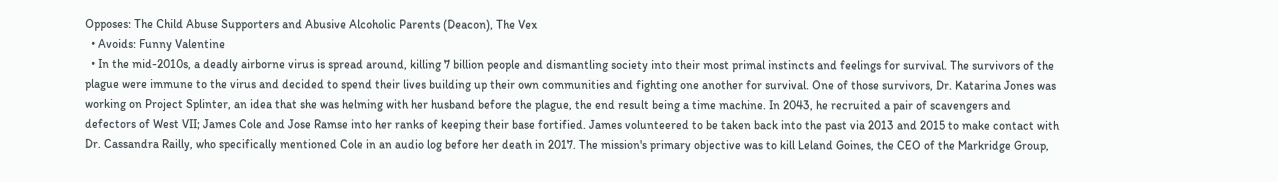Opposes: The Child Abuse Supporters and Abusive Alcoholic Parents (Deacon), The Vex
  • Avoids: Funny Valentine
  • In the mid-2010s, a deadly airborne virus is spread around, killing 7 billion people and dismantling society into their most primal instincts and feelings for survival. The survivors of the plague were immune to the virus and decided to spend their lives building up their own communities and fighting one another for survival. One of those survivors, Dr. Katarina Jones was working on Project Splinter, an idea that she was helming with her husband before the plague, the end result being a time machine. In 2043, he recruited a pair of scavengers and defectors of West VII; James Cole and Jose Ramse into her ranks of keeping their base fortified. James volunteered to be taken back into the past via 2013 and 2015 to make contact with Dr. Cassandra Railly, who specifically mentioned Cole in an audio log before her death in 2017. The mission's primary objective was to kill Leland Goines, the CEO of the Markridge Group,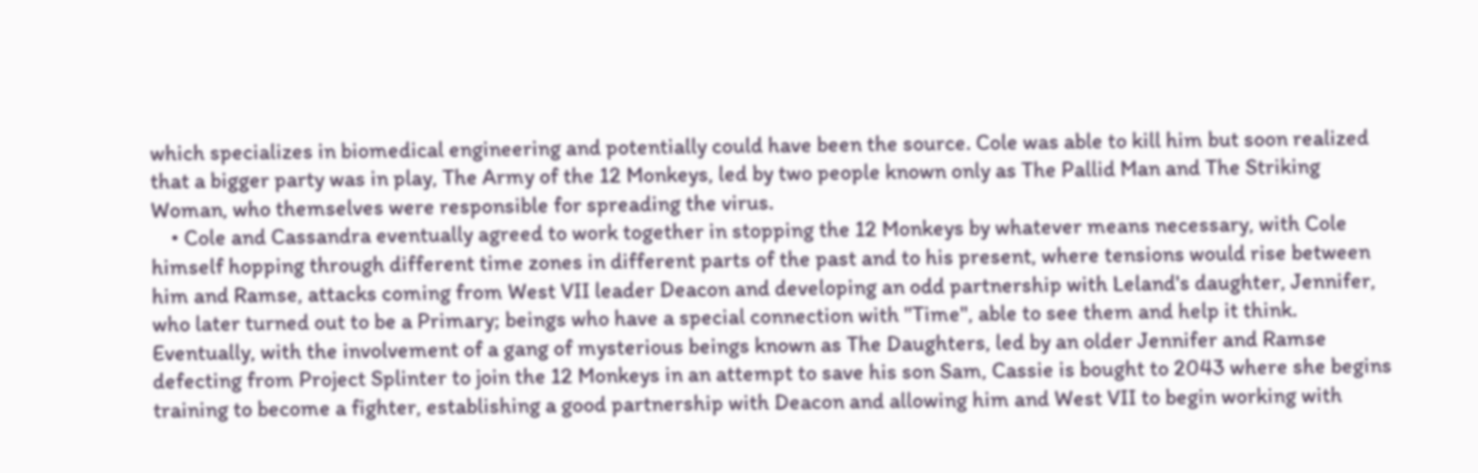which specializes in biomedical engineering and potentially could have been the source. Cole was able to kill him but soon realized that a bigger party was in play, The Army of the 12 Monkeys, led by two people known only as The Pallid Man and The Striking Woman, who themselves were responsible for spreading the virus.
    • Cole and Cassandra eventually agreed to work together in stopping the 12 Monkeys by whatever means necessary, with Cole himself hopping through different time zones in different parts of the past and to his present, where tensions would rise between him and Ramse, attacks coming from West VII leader Deacon and developing an odd partnership with Leland's daughter, Jennifer, who later turned out to be a Primary; beings who have a special connection with "Time", able to see them and help it think. Eventually, with the involvement of a gang of mysterious beings known as The Daughters, led by an older Jennifer and Ramse defecting from Project Splinter to join the 12 Monkeys in an attempt to save his son Sam, Cassie is bought to 2043 where she begins training to become a fighter, establishing a good partnership with Deacon and allowing him and West VII to begin working with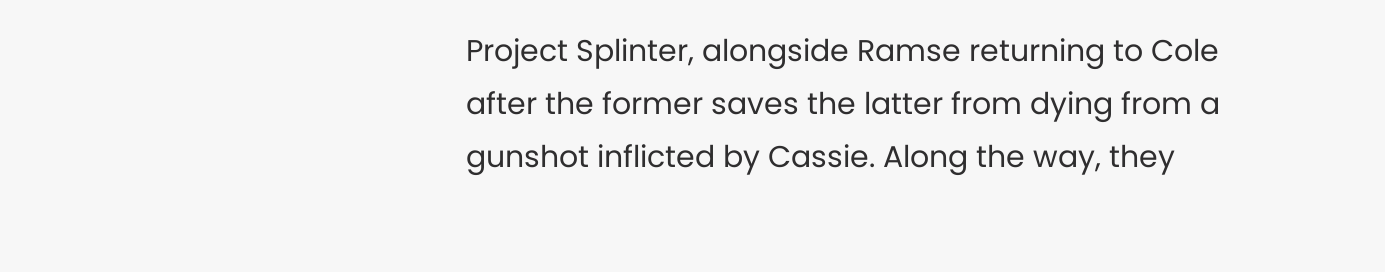Project Splinter, alongside Ramse returning to Cole after the former saves the latter from dying from a gunshot inflicted by Cassie. Along the way, they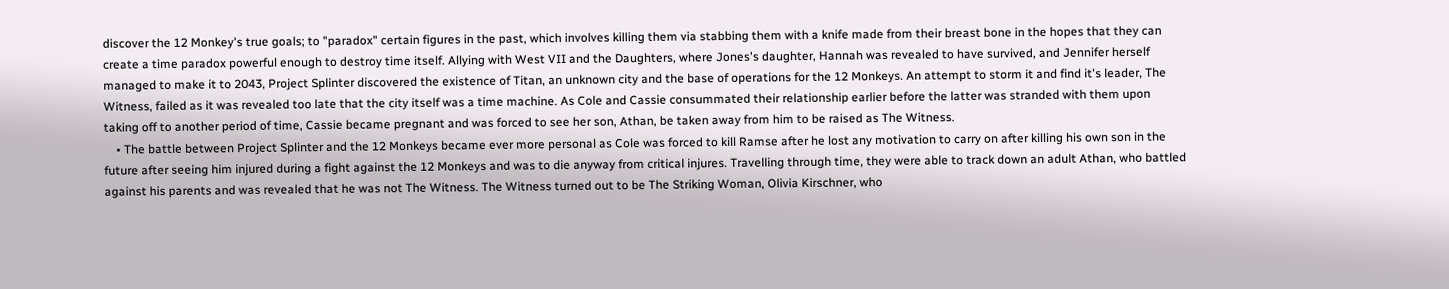discover the 12 Monkey's true goals; to "paradox" certain figures in the past, which involves killing them via stabbing them with a knife made from their breast bone in the hopes that they can create a time paradox powerful enough to destroy time itself. Allying with West VII and the Daughters, where Jones's daughter, Hannah was revealed to have survived, and Jennifer herself managed to make it to 2043, Project Splinter discovered the existence of Titan, an unknown city and the base of operations for the 12 Monkeys. An attempt to storm it and find it's leader, The Witness, failed as it was revealed too late that the city itself was a time machine. As Cole and Cassie consummated their relationship earlier before the latter was stranded with them upon taking off to another period of time, Cassie became pregnant and was forced to see her son, Athan, be taken away from him to be raised as The Witness.
    • The battle between Project Splinter and the 12 Monkeys became ever more personal as Cole was forced to kill Ramse after he lost any motivation to carry on after killing his own son in the future after seeing him injured during a fight against the 12 Monkeys and was to die anyway from critical injures. Travelling through time, they were able to track down an adult Athan, who battled against his parents and was revealed that he was not The Witness. The Witness turned out to be The Striking Woman, Olivia Kirschner, who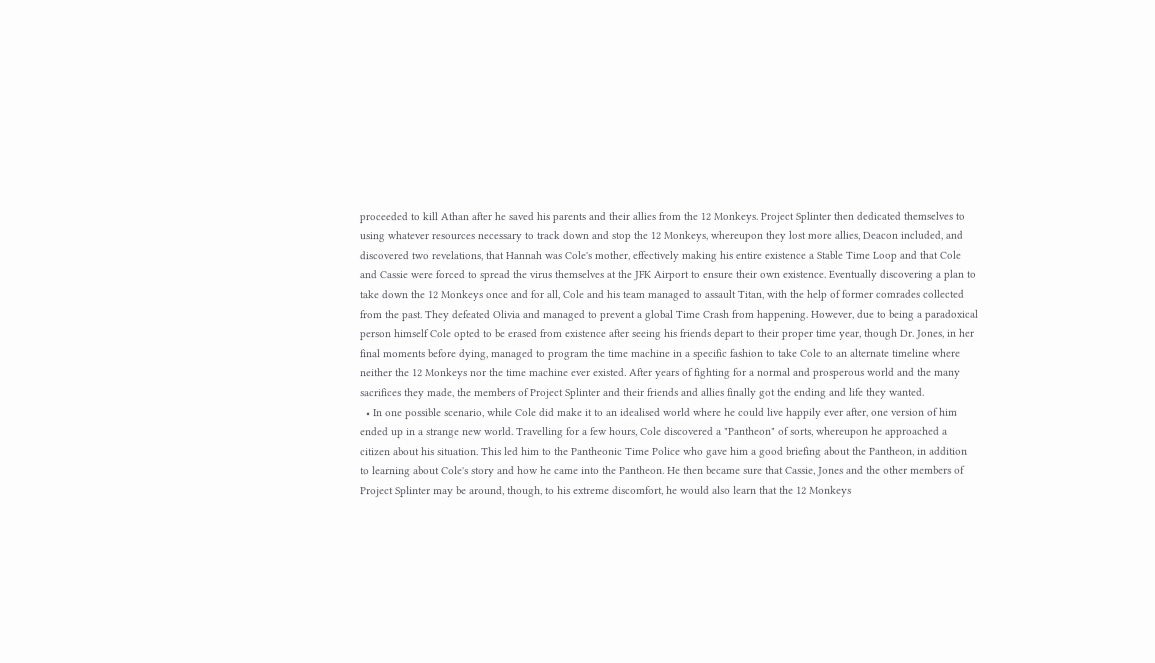proceeded to kill Athan after he saved his parents and their allies from the 12 Monkeys. Project Splinter then dedicated themselves to using whatever resources necessary to track down and stop the 12 Monkeys, whereupon they lost more allies, Deacon included, and discovered two revelations, that Hannah was Cole's mother, effectively making his entire existence a Stable Time Loop and that Cole and Cassie were forced to spread the virus themselves at the JFK Airport to ensure their own existence. Eventually discovering a plan to take down the 12 Monkeys once and for all, Cole and his team managed to assault Titan, with the help of former comrades collected from the past. They defeated Olivia and managed to prevent a global Time Crash from happening. However, due to being a paradoxical person himself Cole opted to be erased from existence after seeing his friends depart to their proper time year, though Dr. Jones, in her final moments before dying, managed to program the time machine in a specific fashion to take Cole to an alternate timeline where neither the 12 Monkeys nor the time machine ever existed. After years of fighting for a normal and prosperous world and the many sacrifices they made, the members of Project Splinter and their friends and allies finally got the ending and life they wanted.
  • In one possible scenario, while Cole did make it to an idealised world where he could live happily ever after, one version of him ended up in a strange new world. Travelling for a few hours, Cole discovered a "Pantheon" of sorts, whereupon he approached a citizen about his situation. This led him to the Pantheonic Time Police who gave him a good briefing about the Pantheon, in addition to learning about Cole's story and how he came into the Pantheon. He then became sure that Cassie, Jones and the other members of Project Splinter may be around, though, to his extreme discomfort, he would also learn that the 12 Monkeys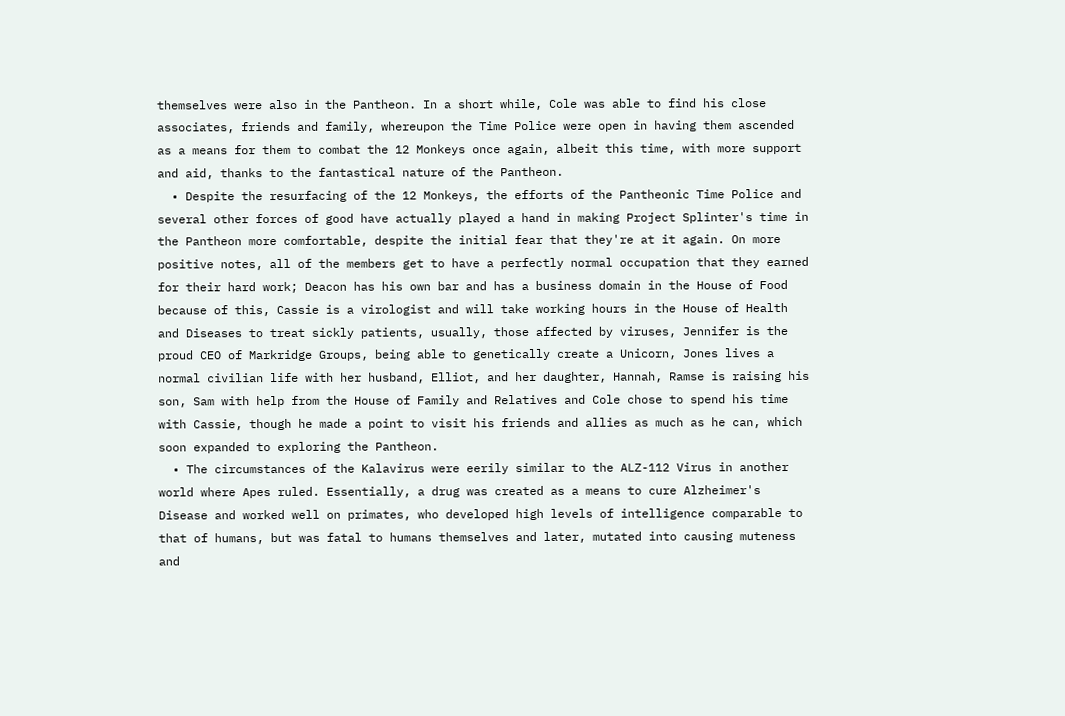themselves were also in the Pantheon. In a short while, Cole was able to find his close associates, friends and family, whereupon the Time Police were open in having them ascended as a means for them to combat the 12 Monkeys once again, albeit this time, with more support and aid, thanks to the fantastical nature of the Pantheon.
  • Despite the resurfacing of the 12 Monkeys, the efforts of the Pantheonic Time Police and several other forces of good have actually played a hand in making Project Splinter's time in the Pantheon more comfortable, despite the initial fear that they're at it again. On more positive notes, all of the members get to have a perfectly normal occupation that they earned for their hard work; Deacon has his own bar and has a business domain in the House of Food because of this, Cassie is a virologist and will take working hours in the House of Health and Diseases to treat sickly patients, usually, those affected by viruses, Jennifer is the proud CEO of Markridge Groups, being able to genetically create a Unicorn, Jones lives a normal civilian life with her husband, Elliot, and her daughter, Hannah, Ramse is raising his son, Sam with help from the House of Family and Relatives and Cole chose to spend his time with Cassie, though he made a point to visit his friends and allies as much as he can, which soon expanded to exploring the Pantheon.
  • The circumstances of the Kalavirus were eerily similar to the ALZ-112 Virus in another world where Apes ruled. Essentially, a drug was created as a means to cure Alzheimer's Disease and worked well on primates, who developed high levels of intelligence comparable to that of humans, but was fatal to humans themselves and later, mutated into causing muteness and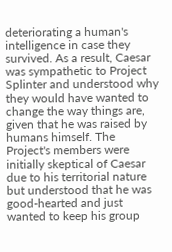deteriorating a human's intelligence in case they survived. As a result, Caesar was sympathetic to Project Splinter and understood why they would have wanted to change the way things are, given that he was raised by humans himself. The Project's members were initially skeptical of Caesar due to his territorial nature but understood that he was good-hearted and just wanted to keep his group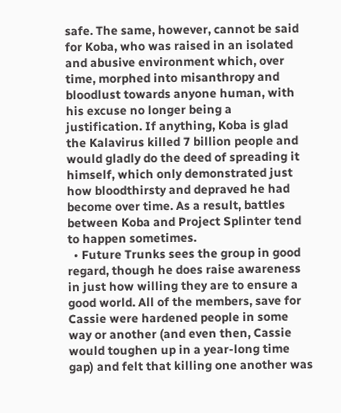safe. The same, however, cannot be said for Koba, who was raised in an isolated and abusive environment which, over time, morphed into misanthropy and bloodlust towards anyone human, with his excuse no longer being a justification. If anything, Koba is glad the Kalavirus killed 7 billion people and would gladly do the deed of spreading it himself, which only demonstrated just how bloodthirsty and depraved he had become over time. As a result, battles between Koba and Project Splinter tend to happen sometimes.
  • Future Trunks sees the group in good regard, though he does raise awareness in just how willing they are to ensure a good world. All of the members, save for Cassie were hardened people in some way or another (and even then, Cassie would toughen up in a year-long time gap) and felt that killing one another was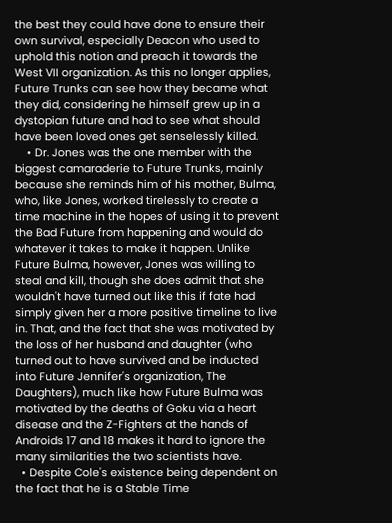the best they could have done to ensure their own survival, especially Deacon who used to uphold this notion and preach it towards the West VII organization. As this no longer applies, Future Trunks can see how they became what they did, considering he himself grew up in a dystopian future and had to see what should have been loved ones get senselessly killed.
    • Dr. Jones was the one member with the biggest camaraderie to Future Trunks, mainly because she reminds him of his mother, Bulma, who, like Jones, worked tirelessly to create a time machine in the hopes of using it to prevent the Bad Future from happening and would do whatever it takes to make it happen. Unlike Future Bulma, however, Jones was willing to steal and kill, though she does admit that she wouldn't have turned out like this if fate had simply given her a more positive timeline to live in. That, and the fact that she was motivated by the loss of her husband and daughter (who turned out to have survived and be inducted into Future Jennifer's organization, The Daughters), much like how Future Bulma was motivated by the deaths of Goku via a heart disease and the Z-Fighters at the hands of Androids 17 and 18 makes it hard to ignore the many similarities the two scientists have.
  • Despite Cole's existence being dependent on the fact that he is a Stable Time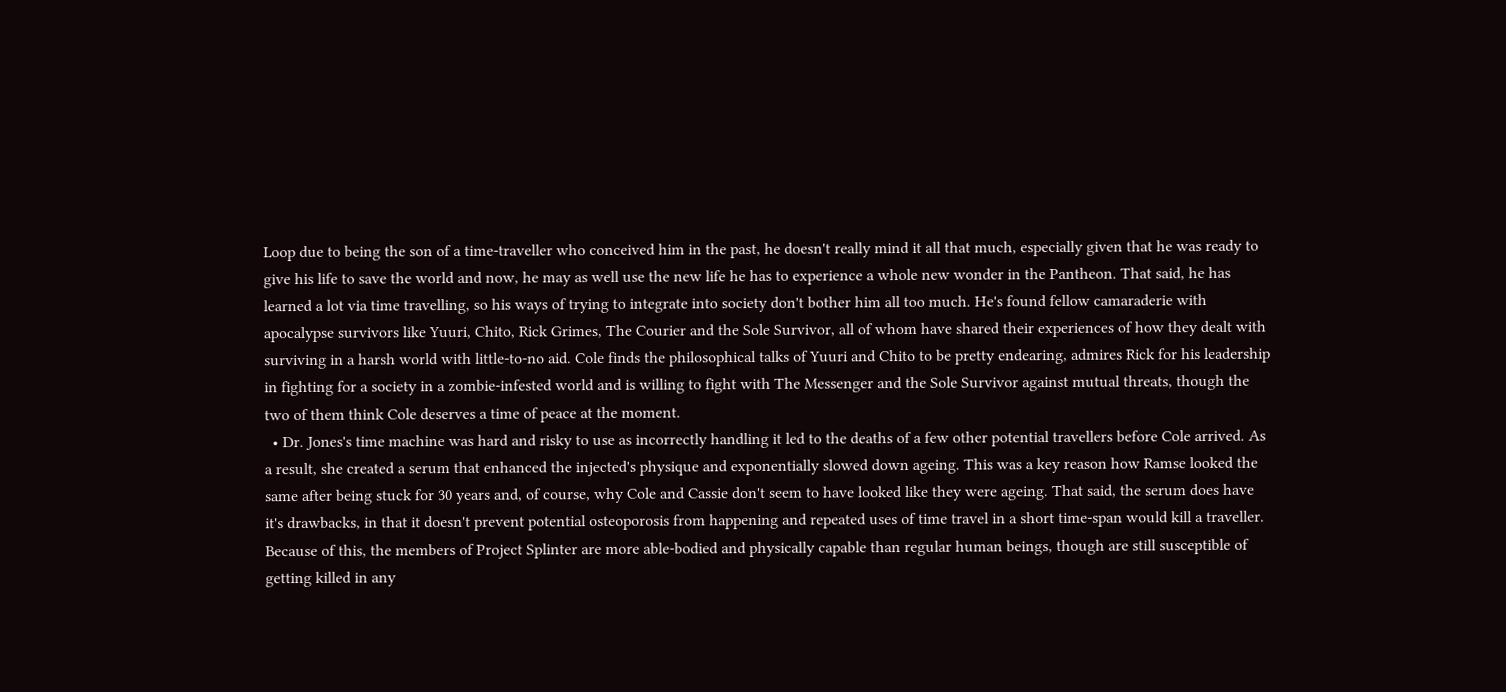Loop due to being the son of a time-traveller who conceived him in the past, he doesn't really mind it all that much, especially given that he was ready to give his life to save the world and now, he may as well use the new life he has to experience a whole new wonder in the Pantheon. That said, he has learned a lot via time travelling, so his ways of trying to integrate into society don't bother him all too much. He's found fellow camaraderie with apocalypse survivors like Yuuri, Chito, Rick Grimes, The Courier and the Sole Survivor, all of whom have shared their experiences of how they dealt with surviving in a harsh world with little-to-no aid. Cole finds the philosophical talks of Yuuri and Chito to be pretty endearing, admires Rick for his leadership in fighting for a society in a zombie-infested world and is willing to fight with The Messenger and the Sole Survivor against mutual threats, though the two of them think Cole deserves a time of peace at the moment.
  • Dr. Jones's time machine was hard and risky to use as incorrectly handling it led to the deaths of a few other potential travellers before Cole arrived. As a result, she created a serum that enhanced the injected's physique and exponentially slowed down ageing. This was a key reason how Ramse looked the same after being stuck for 30 years and, of course, why Cole and Cassie don't seem to have looked like they were ageing. That said, the serum does have it's drawbacks, in that it doesn't prevent potential osteoporosis from happening and repeated uses of time travel in a short time-span would kill a traveller. Because of this, the members of Project Splinter are more able-bodied and physically capable than regular human beings, though are still susceptible of getting killed in any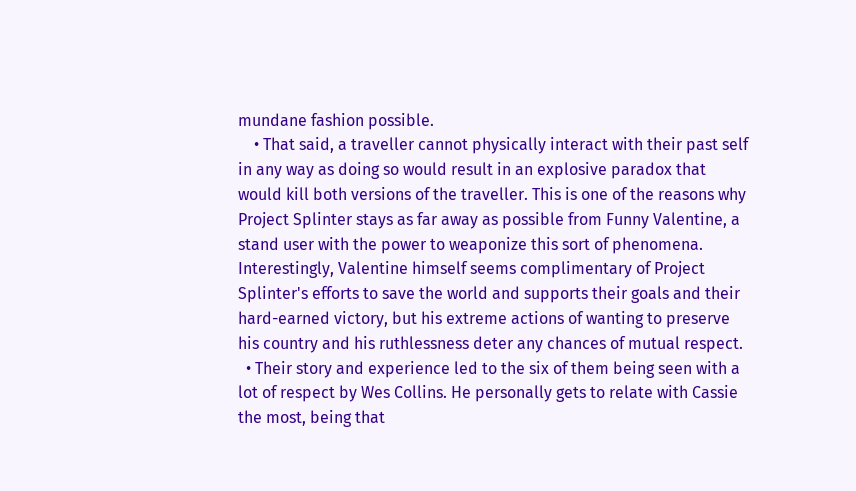mundane fashion possible.
    • That said, a traveller cannot physically interact with their past self in any way as doing so would result in an explosive paradox that would kill both versions of the traveller. This is one of the reasons why Project Splinter stays as far away as possible from Funny Valentine, a stand user with the power to weaponize this sort of phenomena. Interestingly, Valentine himself seems complimentary of Project Splinter's efforts to save the world and supports their goals and their hard-earned victory, but his extreme actions of wanting to preserve his country and his ruthlessness deter any chances of mutual respect.
  • Their story and experience led to the six of them being seen with a lot of respect by Wes Collins. He personally gets to relate with Cassie the most, being that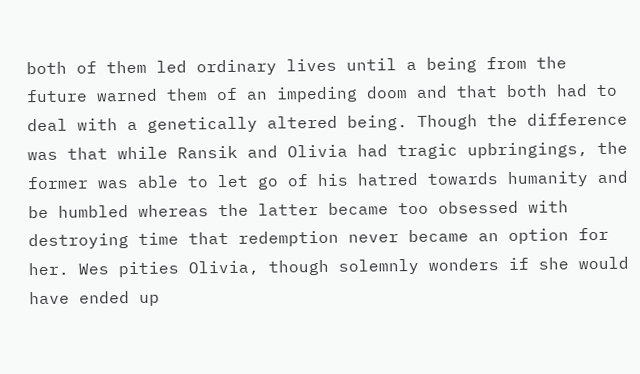both of them led ordinary lives until a being from the future warned them of an impeding doom and that both had to deal with a genetically altered being. Though the difference was that while Ransik and Olivia had tragic upbringings, the former was able to let go of his hatred towards humanity and be humbled whereas the latter became too obsessed with destroying time that redemption never became an option for her. Wes pities Olivia, though solemnly wonders if she would have ended up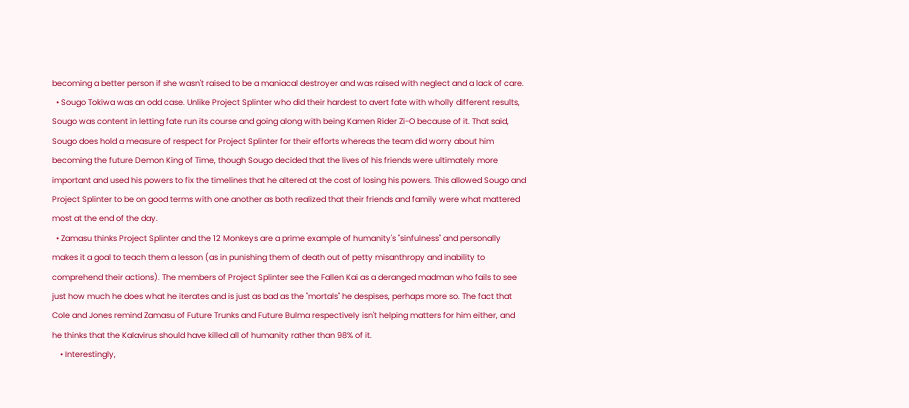becoming a better person if she wasn't raised to be a maniacal destroyer and was raised with neglect and a lack of care.
  • Sougo Tokiwa was an odd case. Unlike Project Splinter who did their hardest to avert fate with wholly different results, Sougo was content in letting fate run its course and going along with being Kamen Rider Zi-O because of it. That said, Sougo does hold a measure of respect for Project Splinter for their efforts whereas the team did worry about him becoming the future Demon King of Time, though Sougo decided that the lives of his friends were ultimately more important and used his powers to fix the timelines that he altered at the cost of losing his powers. This allowed Sougo and Project Splinter to be on good terms with one another as both realized that their friends and family were what mattered most at the end of the day.
  • Zamasu thinks Project Splinter and the 12 Monkeys are a prime example of humanity's "sinfulness" and personally makes it a goal to teach them a lesson (as in punishing them of death out of petty misanthropy and inability to comprehend their actions). The members of Project Splinter see the Fallen Kai as a deranged madman who fails to see just how much he does what he iterates and is just as bad as the "mortals" he despises, perhaps more so. The fact that Cole and Jones remind Zamasu of Future Trunks and Future Bulma respectively isn't helping matters for him either, and he thinks that the Kalavirus should have killed all of humanity rather than 98% of it.
    • Interestingly,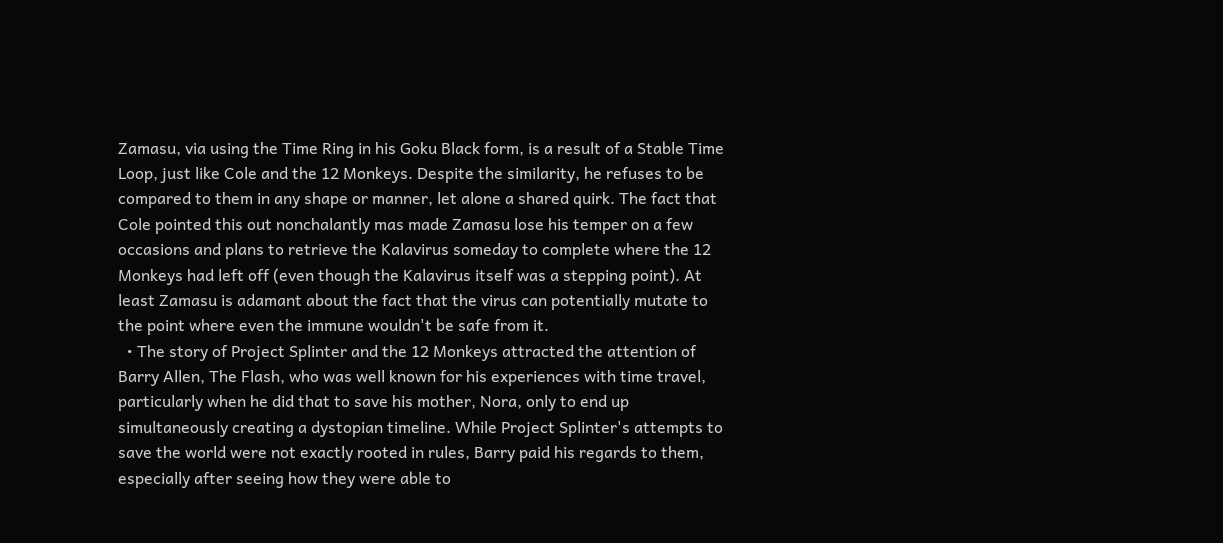Zamasu, via using the Time Ring in his Goku Black form, is a result of a Stable Time Loop, just like Cole and the 12 Monkeys. Despite the similarity, he refuses to be compared to them in any shape or manner, let alone a shared quirk. The fact that Cole pointed this out nonchalantly mas made Zamasu lose his temper on a few occasions and plans to retrieve the Kalavirus someday to complete where the 12 Monkeys had left off (even though the Kalavirus itself was a stepping point). At least Zamasu is adamant about the fact that the virus can potentially mutate to the point where even the immune wouldn't be safe from it.
  • The story of Project Splinter and the 12 Monkeys attracted the attention of Barry Allen, The Flash, who was well known for his experiences with time travel, particularly when he did that to save his mother, Nora, only to end up simultaneously creating a dystopian timeline. While Project Splinter's attempts to save the world were not exactly rooted in rules, Barry paid his regards to them, especially after seeing how they were able to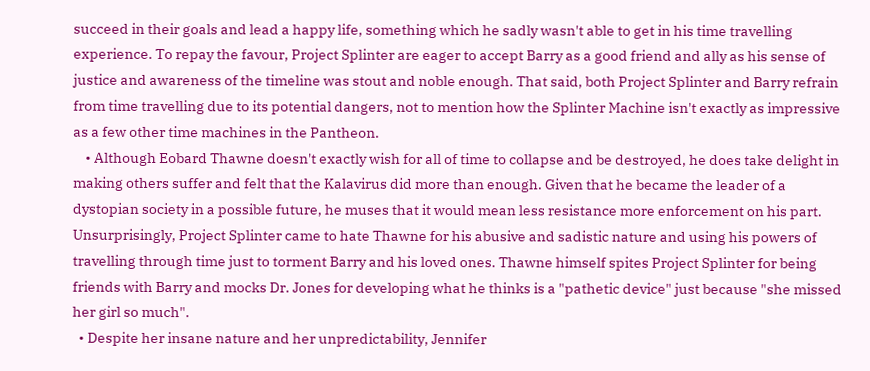succeed in their goals and lead a happy life, something which he sadly wasn't able to get in his time travelling experience. To repay the favour, Project Splinter are eager to accept Barry as a good friend and ally as his sense of justice and awareness of the timeline was stout and noble enough. That said, both Project Splinter and Barry refrain from time travelling due to its potential dangers, not to mention how the Splinter Machine isn't exactly as impressive as a few other time machines in the Pantheon.
    • Although Eobard Thawne doesn't exactly wish for all of time to collapse and be destroyed, he does take delight in making others suffer and felt that the Kalavirus did more than enough. Given that he became the leader of a dystopian society in a possible future, he muses that it would mean less resistance more enforcement on his part. Unsurprisingly, Project Splinter came to hate Thawne for his abusive and sadistic nature and using his powers of travelling through time just to torment Barry and his loved ones. Thawne himself spites Project Splinter for being friends with Barry and mocks Dr. Jones for developing what he thinks is a "pathetic device" just because "she missed her girl so much".
  • Despite her insane nature and her unpredictability, Jennifer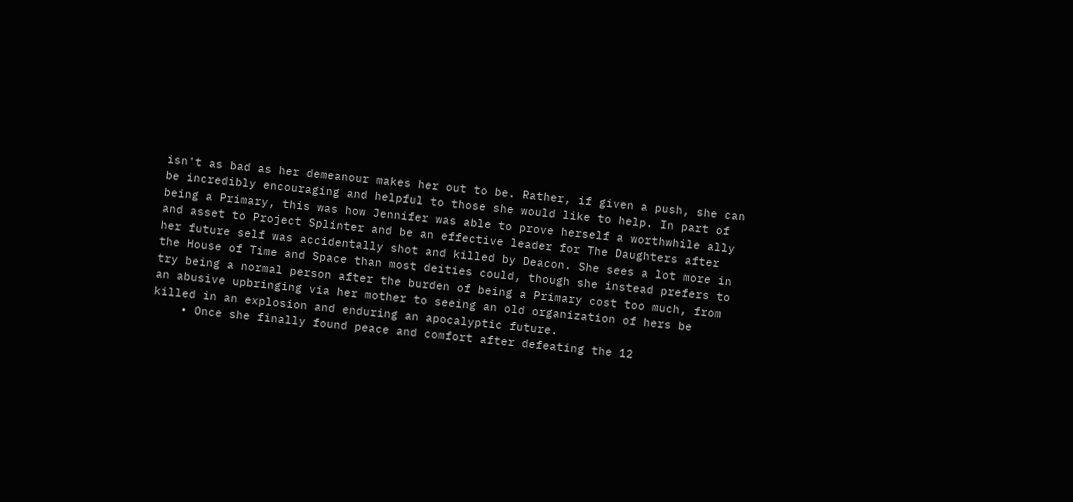isn't as bad as her demeanour makes her out to be. Rather, if given a push, she can be incredibly encouraging and helpful to those she would like to help. In part of being a Primary, this was how Jennifer was able to prove herself a worthwhile ally and asset to Project Splinter and be an effective leader for The Daughters after her future self was accidentally shot and killed by Deacon. She sees a lot more in the House of Time and Space than most deities could, though she instead prefers to try being a normal person after the burden of being a Primary cost too much, from an abusive upbringing via her mother to seeing an old organization of hers be killed in an explosion and enduring an apocalyptic future.
    • Once she finally found peace and comfort after defeating the 12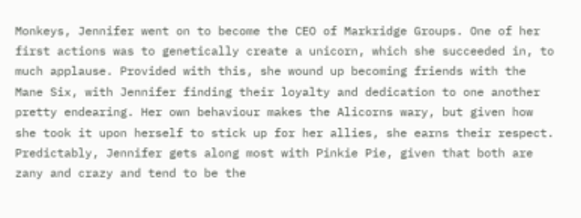Monkeys, Jennifer went on to become the CEO of Markridge Groups. One of her first actions was to genetically create a unicorn, which she succeeded in, to much applause. Provided with this, she wound up becoming friends with the Mane Six, with Jennifer finding their loyalty and dedication to one another pretty endearing. Her own behaviour makes the Alicorns wary, but given how she took it upon herself to stick up for her allies, she earns their respect. Predictably, Jennifer gets along most with Pinkie Pie, given that both are zany and crazy and tend to be the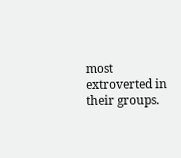most extroverted in their groups.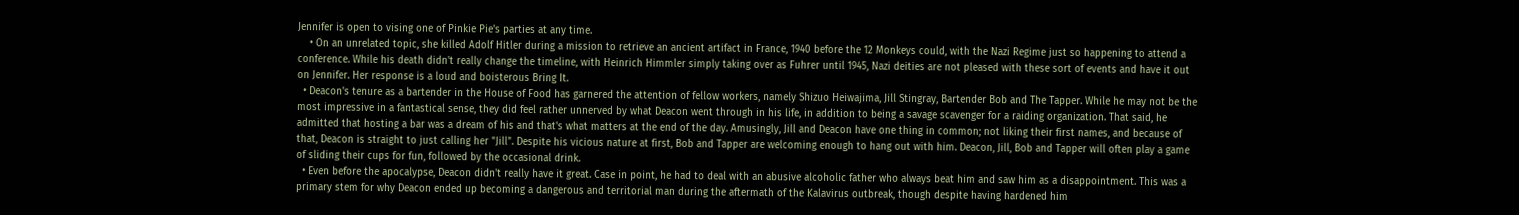Jennifer is open to vising one of Pinkie Pie's parties at any time.
    • On an unrelated topic, she killed Adolf Hitler during a mission to retrieve an ancient artifact in France, 1940 before the 12 Monkeys could, with the Nazi Regime just so happening to attend a conference. While his death didn't really change the timeline, with Heinrich Himmler simply taking over as Fuhrer until 1945, Nazi deities are not pleased with these sort of events and have it out on Jennifer. Her response is a loud and boisterous Bring It.
  • Deacon's tenure as a bartender in the House of Food has garnered the attention of fellow workers, namely Shizuo Heiwajima, Jill Stingray, Bartender Bob and The Tapper. While he may not be the most impressive in a fantastical sense, they did feel rather unnerved by what Deacon went through in his life, in addition to being a savage scavenger for a raiding organization. That said, he admitted that hosting a bar was a dream of his and that's what matters at the end of the day. Amusingly, Jill and Deacon have one thing in common; not liking their first names, and because of that, Deacon is straight to just calling her "Jill". Despite his vicious nature at first, Bob and Tapper are welcoming enough to hang out with him. Deacon, Jill, Bob and Tapper will often play a game of sliding their cups for fun, followed by the occasional drink.
  • Even before the apocalypse, Deacon didn't really have it great. Case in point, he had to deal with an abusive alcoholic father who always beat him and saw him as a disappointment. This was a primary stem for why Deacon ended up becoming a dangerous and territorial man during the aftermath of the Kalavirus outbreak, though despite having hardened him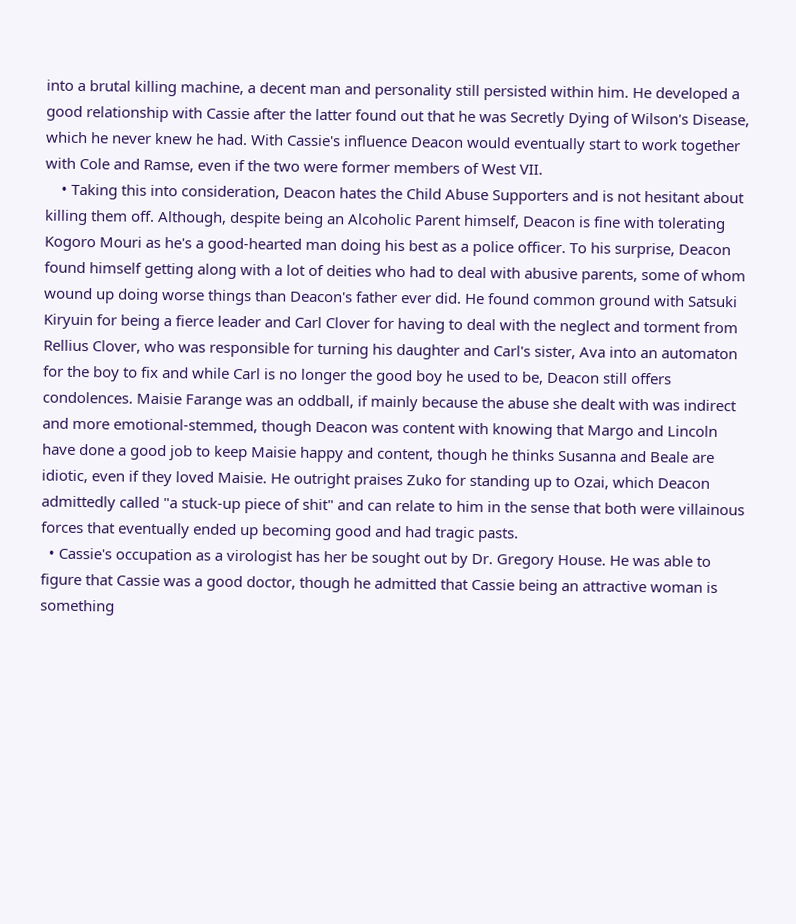into a brutal killing machine, a decent man and personality still persisted within him. He developed a good relationship with Cassie after the latter found out that he was Secretly Dying of Wilson's Disease, which he never knew he had. With Cassie's influence Deacon would eventually start to work together with Cole and Ramse, even if the two were former members of West VII.
    • Taking this into consideration, Deacon hates the Child Abuse Supporters and is not hesitant about killing them off. Although, despite being an Alcoholic Parent himself, Deacon is fine with tolerating Kogoro Mouri as he's a good-hearted man doing his best as a police officer. To his surprise, Deacon found himself getting along with a lot of deities who had to deal with abusive parents, some of whom wound up doing worse things than Deacon's father ever did. He found common ground with Satsuki Kiryuin for being a fierce leader and Carl Clover for having to deal with the neglect and torment from Rellius Clover, who was responsible for turning his daughter and Carl's sister, Ava into an automaton for the boy to fix and while Carl is no longer the good boy he used to be, Deacon still offers condolences. Maisie Farange was an oddball, if mainly because the abuse she dealt with was indirect and more emotional-stemmed, though Deacon was content with knowing that Margo and Lincoln have done a good job to keep Maisie happy and content, though he thinks Susanna and Beale are idiotic, even if they loved Maisie. He outright praises Zuko for standing up to Ozai, which Deacon admittedly called "a stuck-up piece of shit" and can relate to him in the sense that both were villainous forces that eventually ended up becoming good and had tragic pasts.
  • Cassie's occupation as a virologist has her be sought out by Dr. Gregory House. He was able to figure that Cassie was a good doctor, though he admitted that Cassie being an attractive woman is something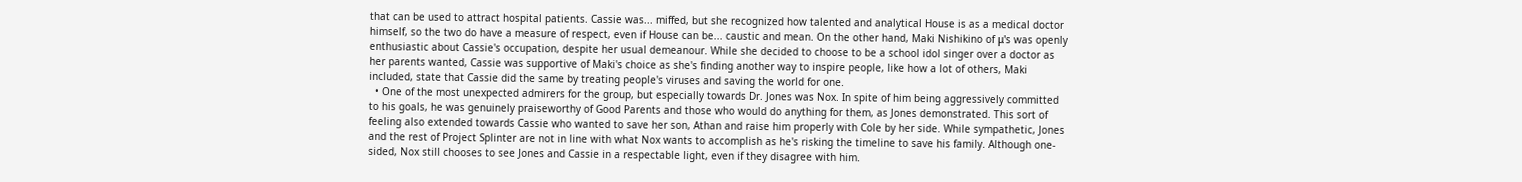that can be used to attract hospital patients. Cassie was... miffed, but she recognized how talented and analytical House is as a medical doctor himself, so the two do have a measure of respect, even if House can be... caustic and mean. On the other hand, Maki Nishikino of μ's was openly enthusiastic about Cassie's occupation, despite her usual demeanour. While she decided to choose to be a school idol singer over a doctor as her parents wanted, Cassie was supportive of Maki's choice as she's finding another way to inspire people, like how a lot of others, Maki included, state that Cassie did the same by treating people's viruses and saving the world for one.
  • One of the most unexpected admirers for the group, but especially towards Dr. Jones was Nox. In spite of him being aggressively committed to his goals, he was genuinely praiseworthy of Good Parents and those who would do anything for them, as Jones demonstrated. This sort of feeling also extended towards Cassie who wanted to save her son, Athan and raise him properly with Cole by her side. While sympathetic, Jones and the rest of Project Splinter are not in line with what Nox wants to accomplish as he's risking the timeline to save his family. Although one-sided, Nox still chooses to see Jones and Cassie in a respectable light, even if they disagree with him.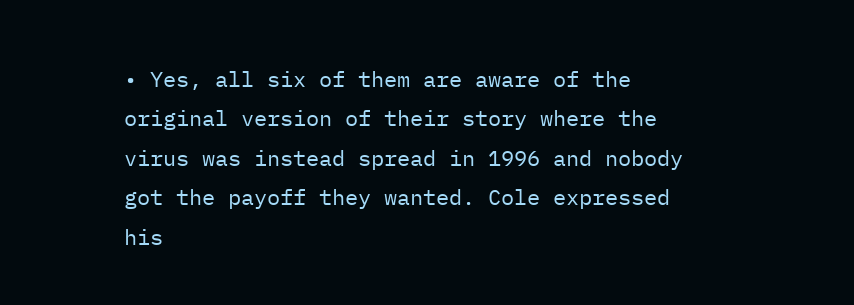• Yes, all six of them are aware of the original version of their story where the virus was instead spread in 1996 and nobody got the payoff they wanted. Cole expressed his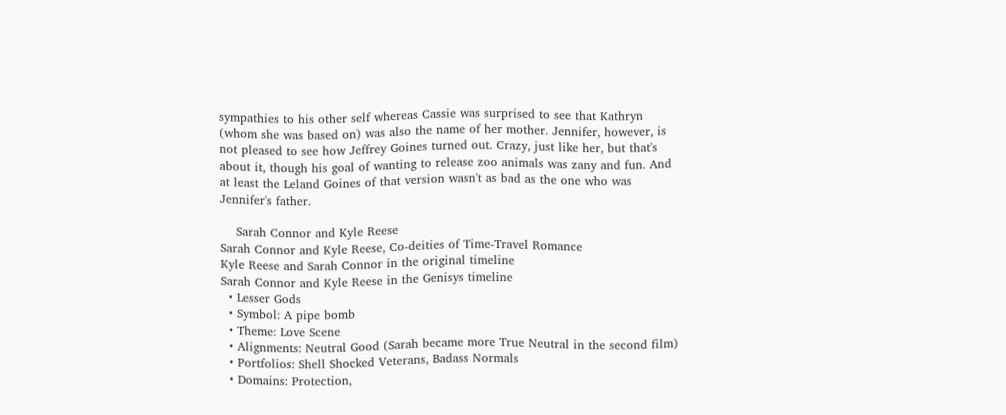sympathies to his other self whereas Cassie was surprised to see that Kathryn (whom she was based on) was also the name of her mother. Jennifer, however, is not pleased to see how Jeffrey Goines turned out. Crazy, just like her, but that's about it, though his goal of wanting to release zoo animals was zany and fun. And at least the Leland Goines of that version wasn't as bad as the one who was Jennifer's father.

    Sarah Connor and Kyle Reese
Sarah Connor and Kyle Reese, Co-deities of Time-Travel Romance
Kyle Reese and Sarah Connor in the original timeline
Sarah Connor and Kyle Reese in the Genisys timeline
  • Lesser Gods
  • Symbol: A pipe bomb
  • Theme: Love Scene
  • Alignments: Neutral Good (Sarah became more True Neutral in the second film)
  • Portfolios: Shell Shocked Veterans, Badass Normals
  • Domains: Protection,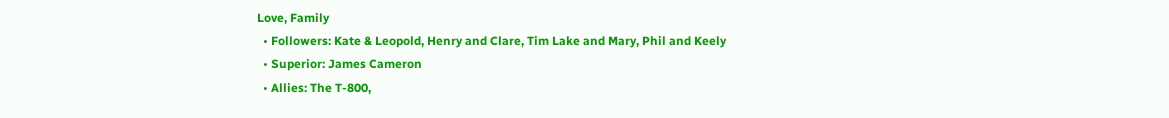Love, Family
  • Followers: Kate & Leopold, Henry and Clare, Tim Lake and Mary, Phil and Keely
  • Superior: James Cameron
  • Allies: The T-800,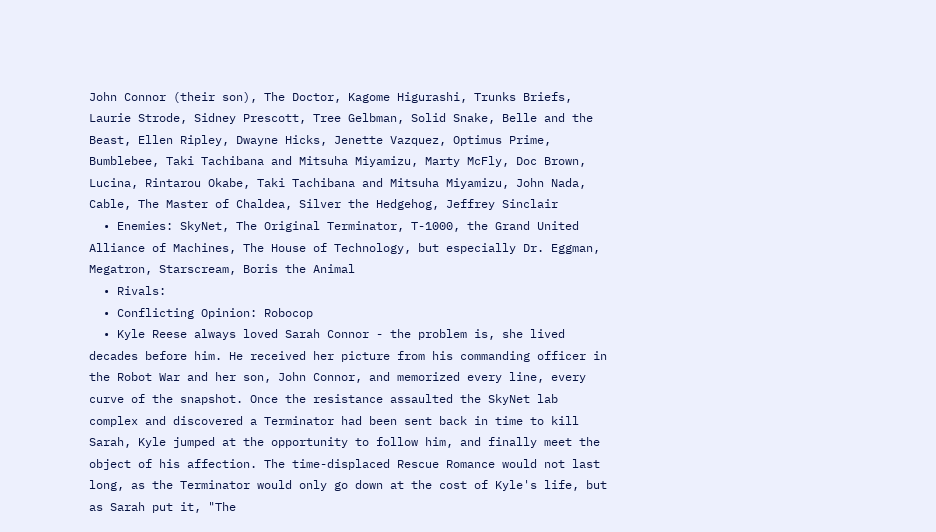John Connor (their son), The Doctor, Kagome Higurashi, Trunks Briefs, Laurie Strode, Sidney Prescott, Tree Gelbman, Solid Snake, Belle and the Beast, Ellen Ripley, Dwayne Hicks, Jenette Vazquez, Optimus Prime, Bumblebee, Taki Tachibana and Mitsuha Miyamizu, Marty McFly, Doc Brown, Lucina, Rintarou Okabe, Taki Tachibana and Mitsuha Miyamizu, John Nada, Cable, The Master of Chaldea, Silver the Hedgehog, Jeffrey Sinclair
  • Enemies: SkyNet, The Original Terminator, T-1000, the Grand United Alliance of Machines, The House of Technology, but especially Dr. Eggman, Megatron, Starscream, Boris the Animal
  • Rivals:
  • Conflicting Opinion: Robocop
  • Kyle Reese always loved Sarah Connor - the problem is, she lived decades before him. He received her picture from his commanding officer in the Robot War and her son, John Connor, and memorized every line, every curve of the snapshot. Once the resistance assaulted the SkyNet lab complex and discovered a Terminator had been sent back in time to kill Sarah, Kyle jumped at the opportunity to follow him, and finally meet the object of his affection. The time-displaced Rescue Romance would not last long, as the Terminator would only go down at the cost of Kyle's life, but as Sarah put it, "The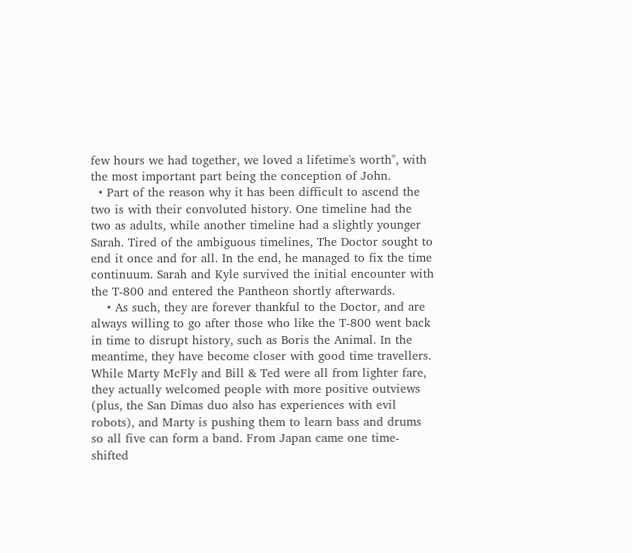few hours we had together, we loved a lifetime's worth", with the most important part being the conception of John.
  • Part of the reason why it has been difficult to ascend the two is with their convoluted history. One timeline had the two as adults, while another timeline had a slightly younger Sarah. Tired of the ambiguous timelines, The Doctor sought to end it once and for all. In the end, he managed to fix the time continuum. Sarah and Kyle survived the initial encounter with the T-800 and entered the Pantheon shortly afterwards.
    • As such, they are forever thankful to the Doctor, and are always willing to go after those who like the T-800 went back in time to disrupt history, such as Boris the Animal. In the meantime, they have become closer with good time travellers. While Marty McFly and Bill & Ted were all from lighter fare, they actually welcomed people with more positive outviews (plus, the San Dimas duo also has experiences with evil robots), and Marty is pushing them to learn bass and drums so all five can form a band. From Japan came one time-shifted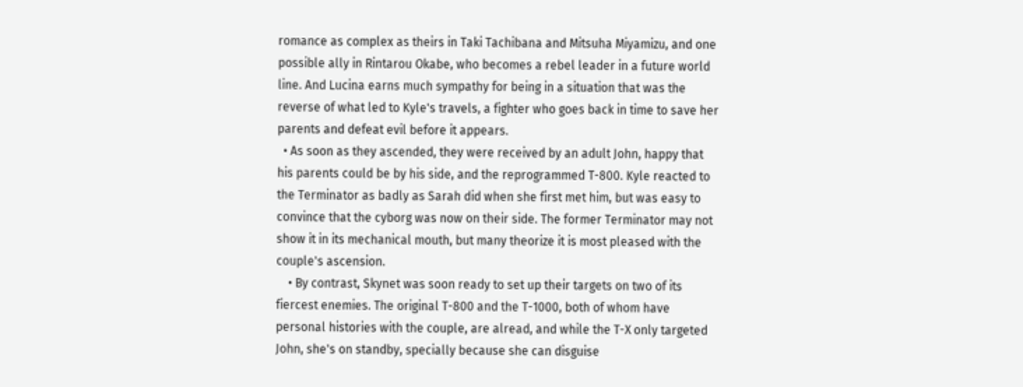romance as complex as theirs in Taki Tachibana and Mitsuha Miyamizu, and one possible ally in Rintarou Okabe, who becomes a rebel leader in a future world line. And Lucina earns much sympathy for being in a situation that was the reverse of what led to Kyle's travels, a fighter who goes back in time to save her parents and defeat evil before it appears.
  • As soon as they ascended, they were received by an adult John, happy that his parents could be by his side, and the reprogrammed T-800. Kyle reacted to the Terminator as badly as Sarah did when she first met him, but was easy to convince that the cyborg was now on their side. The former Terminator may not show it in its mechanical mouth, but many theorize it is most pleased with the couple's ascension.
    • By contrast, Skynet was soon ready to set up their targets on two of its fiercest enemies. The original T-800 and the T-1000, both of whom have personal histories with the couple, are alread, and while the T-X only targeted John, she's on standby, specially because she can disguise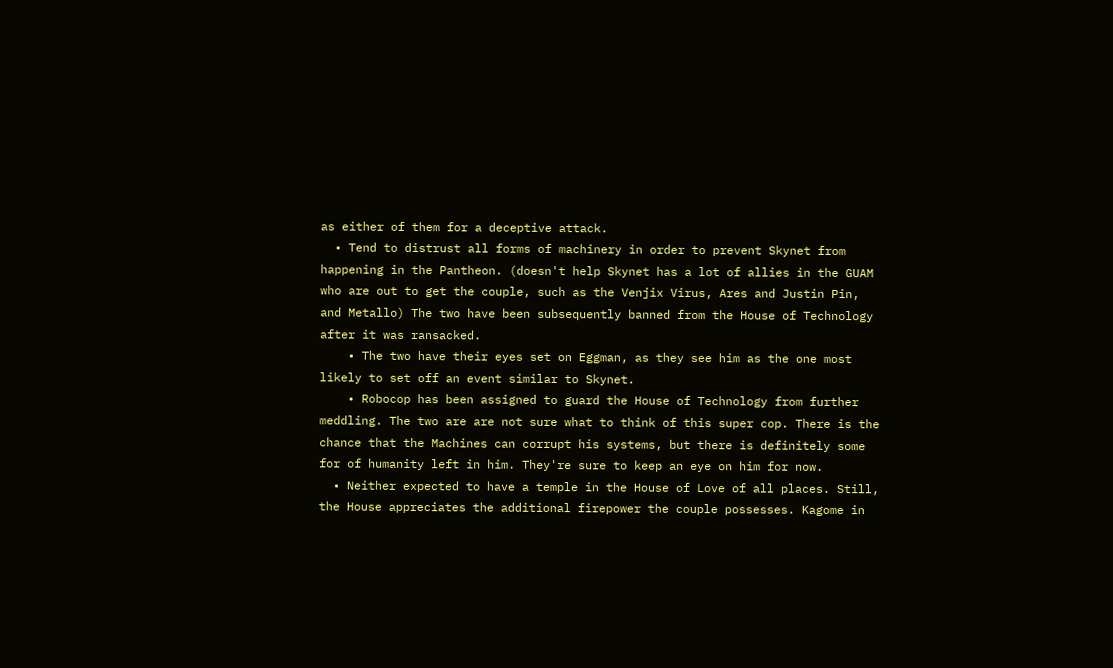as either of them for a deceptive attack.
  • Tend to distrust all forms of machinery in order to prevent Skynet from happening in the Pantheon. (doesn't help Skynet has a lot of allies in the GUAM who are out to get the couple, such as the Venjix Virus, Ares and Justin Pin, and Metallo) The two have been subsequently banned from the House of Technology after it was ransacked.
    • The two have their eyes set on Eggman, as they see him as the one most likely to set off an event similar to Skynet.
    • Robocop has been assigned to guard the House of Technology from further meddling. The two are are not sure what to think of this super cop. There is the chance that the Machines can corrupt his systems, but there is definitely some for of humanity left in him. They're sure to keep an eye on him for now.
  • Neither expected to have a temple in the House of Love of all places. Still, the House appreciates the additional firepower the couple possesses. Kagome in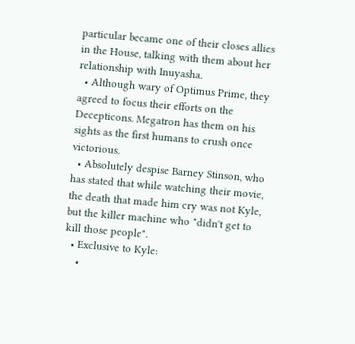particular became one of their closes allies in the House, talking with them about her relationship with Inuyasha.
  • Although wary of Optimus Prime, they agreed to focus their efforts on the Decepticons. Megatron has them on his sights as the first humans to crush once victorious.
  • Absolutely despise Barney Stinson, who has stated that while watching their movie, the death that made him cry was not Kyle, but the killer machine who "didn't get to kill those people".
  • Exclusive to Kyle:
    •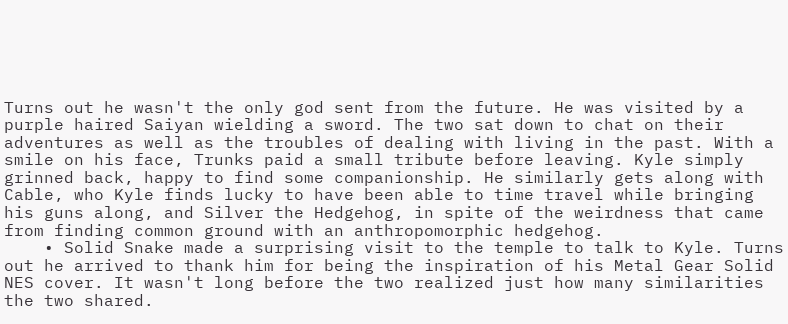Turns out he wasn't the only god sent from the future. He was visited by a purple haired Saiyan wielding a sword. The two sat down to chat on their adventures as well as the troubles of dealing with living in the past. With a smile on his face, Trunks paid a small tribute before leaving. Kyle simply grinned back, happy to find some companionship. He similarly gets along with Cable, who Kyle finds lucky to have been able to time travel while bringing his guns along, and Silver the Hedgehog, in spite of the weirdness that came from finding common ground with an anthropomorphic hedgehog.
    • Solid Snake made a surprising visit to the temple to talk to Kyle. Turns out he arrived to thank him for being the inspiration of his Metal Gear Solid NES cover. It wasn't long before the two realized just how many similarities the two shared.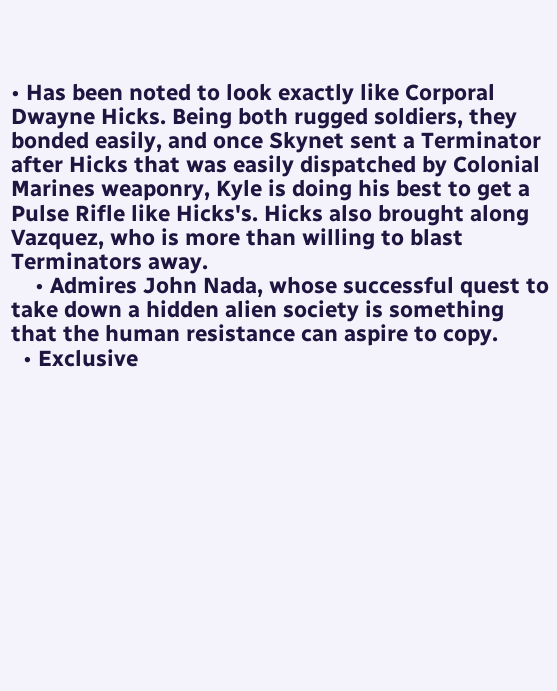• Has been noted to look exactly like Corporal Dwayne Hicks. Being both rugged soldiers, they bonded easily, and once Skynet sent a Terminator after Hicks that was easily dispatched by Colonial Marines weaponry, Kyle is doing his best to get a Pulse Rifle like Hicks's. Hicks also brought along Vazquez, who is more than willing to blast Terminators away.
    • Admires John Nada, whose successful quest to take down a hidden alien society is something that the human resistance can aspire to copy.
  • Exclusive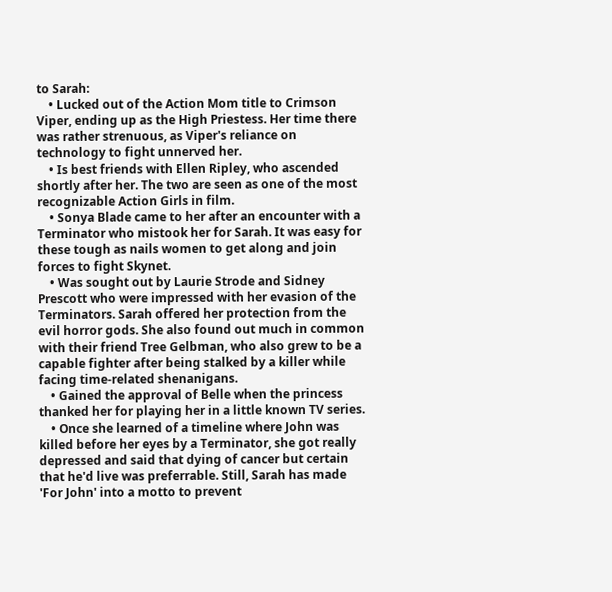to Sarah:
    • Lucked out of the Action Mom title to Crimson Viper, ending up as the High Priestess. Her time there was rather strenuous, as Viper's reliance on technology to fight unnerved her.
    • Is best friends with Ellen Ripley, who ascended shortly after her. The two are seen as one of the most recognizable Action Girls in film.
    • Sonya Blade came to her after an encounter with a Terminator who mistook her for Sarah. It was easy for these tough as nails women to get along and join forces to fight Skynet.
    • Was sought out by Laurie Strode and Sidney Prescott who were impressed with her evasion of the Terminators. Sarah offered her protection from the evil horror gods. She also found out much in common with their friend Tree Gelbman, who also grew to be a capable fighter after being stalked by a killer while facing time-related shenanigans.
    • Gained the approval of Belle when the princess thanked her for playing her in a little known TV series.
    • Once she learned of a timeline where John was killed before her eyes by a Terminator, she got really depressed and said that dying of cancer but certain that he'd live was preferrable. Still, Sarah has made 'For John' into a motto to prevent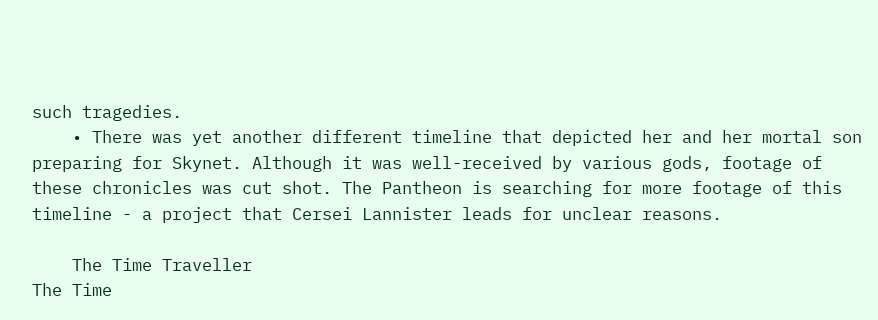such tragedies.
    • There was yet another different timeline that depicted her and her mortal son preparing for Skynet. Although it was well-received by various gods, footage of these chronicles was cut shot. The Pantheon is searching for more footage of this timeline - a project that Cersei Lannister leads for unclear reasons.

    The Time Traveller
The Time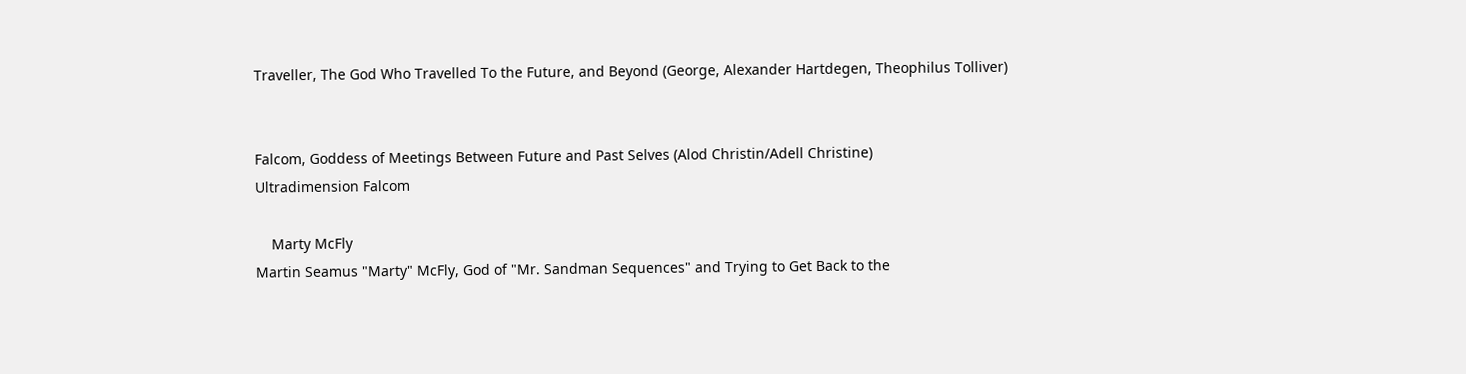Traveller, The God Who Travelled To the Future, and Beyond (George, Alexander Hartdegen, Theophilus Tolliver)


Falcom, Goddess of Meetings Between Future and Past Selves (Alod Christin/Adell Christine)
Ultradimension Falcom

    Marty McFly
Martin Seamus "Marty" McFly, God of "Mr. Sandman Sequences" and Trying to Get Back to the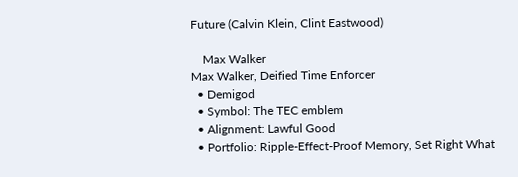Future (Calvin Klein, Clint Eastwood)

    Max Walker
Max Walker, Deified Time Enforcer
  • Demigod
  • Symbol: The TEC emblem
  • Alignment: Lawful Good
  • Portfolio: Ripple-Effect-Proof Memory, Set Right What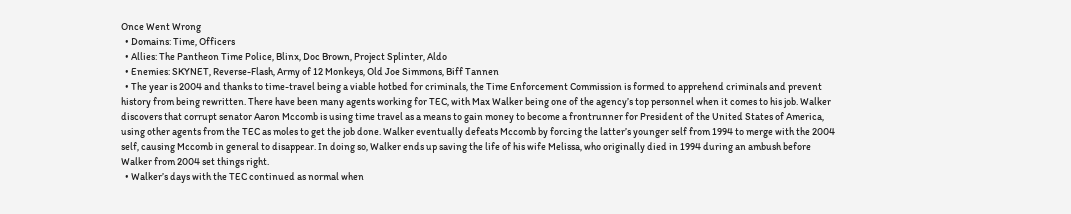Once Went Wrong
  • Domains: Time, Officers
  • Allies: The Pantheon Time Police, Blinx, Doc Brown, Project Splinter, Aldo
  • Enemies: SKYNET, Reverse-Flash, Army of 12 Monkeys, Old Joe Simmons, Biff Tannen
  • The year is 2004 and thanks to time-travel being a viable hotbed for criminals, the Time Enforcement Commission is formed to apprehend criminals and prevent history from being rewritten. There have been many agents working for TEC, with Max Walker being one of the agency’s top personnel when it comes to his job. Walker discovers that corrupt senator Aaron Mccomb is using time travel as a means to gain money to become a frontrunner for President of the United States of America, using other agents from the TEC as moles to get the job done. Walker eventually defeats Mccomb by forcing the latter’s younger self from 1994 to merge with the 2004 self, causing Mccomb in general to disappear. In doing so, Walker ends up saving the life of his wife Melissa, who originally died in 1994 during an ambush before Walker from 2004 set things right.
  • Walker’s days with the TEC continued as normal when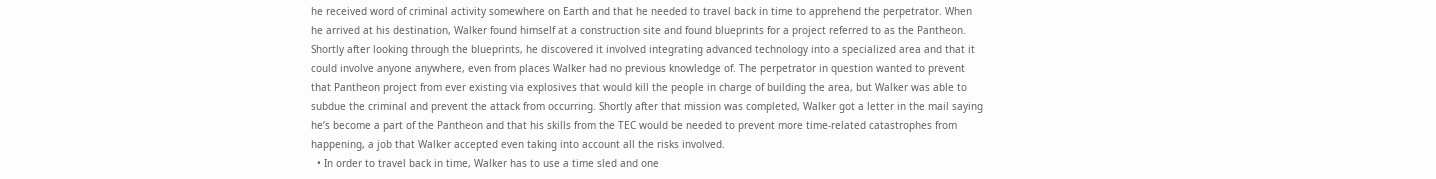he received word of criminal activity somewhere on Earth and that he needed to travel back in time to apprehend the perpetrator. When he arrived at his destination, Walker found himself at a construction site and found blueprints for a project referred to as the Pantheon. Shortly after looking through the blueprints, he discovered it involved integrating advanced technology into a specialized area and that it could involve anyone anywhere, even from places Walker had no previous knowledge of. The perpetrator in question wanted to prevent that Pantheon project from ever existing via explosives that would kill the people in charge of building the area, but Walker was able to subdue the criminal and prevent the attack from occurring. Shortly after that mission was completed, Walker got a letter in the mail saying he’s become a part of the Pantheon and that his skills from the TEC would be needed to prevent more time-related catastrophes from happening, a job that Walker accepted even taking into account all the risks involved.
  • In order to travel back in time, Walker has to use a time sled and one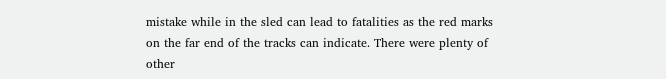mistake while in the sled can lead to fatalities as the red marks on the far end of the tracks can indicate. There were plenty of other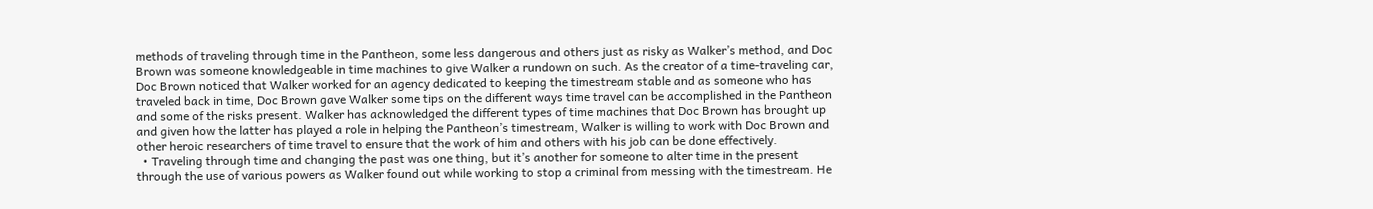methods of traveling through time in the Pantheon, some less dangerous and others just as risky as Walker’s method, and Doc Brown was someone knowledgeable in time machines to give Walker a rundown on such. As the creator of a time-traveling car, Doc Brown noticed that Walker worked for an agency dedicated to keeping the timestream stable and as someone who has traveled back in time, Doc Brown gave Walker some tips on the different ways time travel can be accomplished in the Pantheon and some of the risks present. Walker has acknowledged the different types of time machines that Doc Brown has brought up and given how the latter has played a role in helping the Pantheon’s timestream, Walker is willing to work with Doc Brown and other heroic researchers of time travel to ensure that the work of him and others with his job can be done effectively.
  • Traveling through time and changing the past was one thing, but it’s another for someone to alter time in the present through the use of various powers as Walker found out while working to stop a criminal from messing with the timestream. He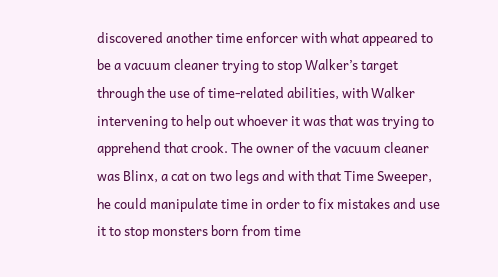discovered another time enforcer with what appeared to be a vacuum cleaner trying to stop Walker’s target through the use of time-related abilities, with Walker intervening to help out whoever it was that was trying to apprehend that crook. The owner of the vacuum cleaner was Blinx, a cat on two legs and with that Time Sweeper, he could manipulate time in order to fix mistakes and use it to stop monsters born from time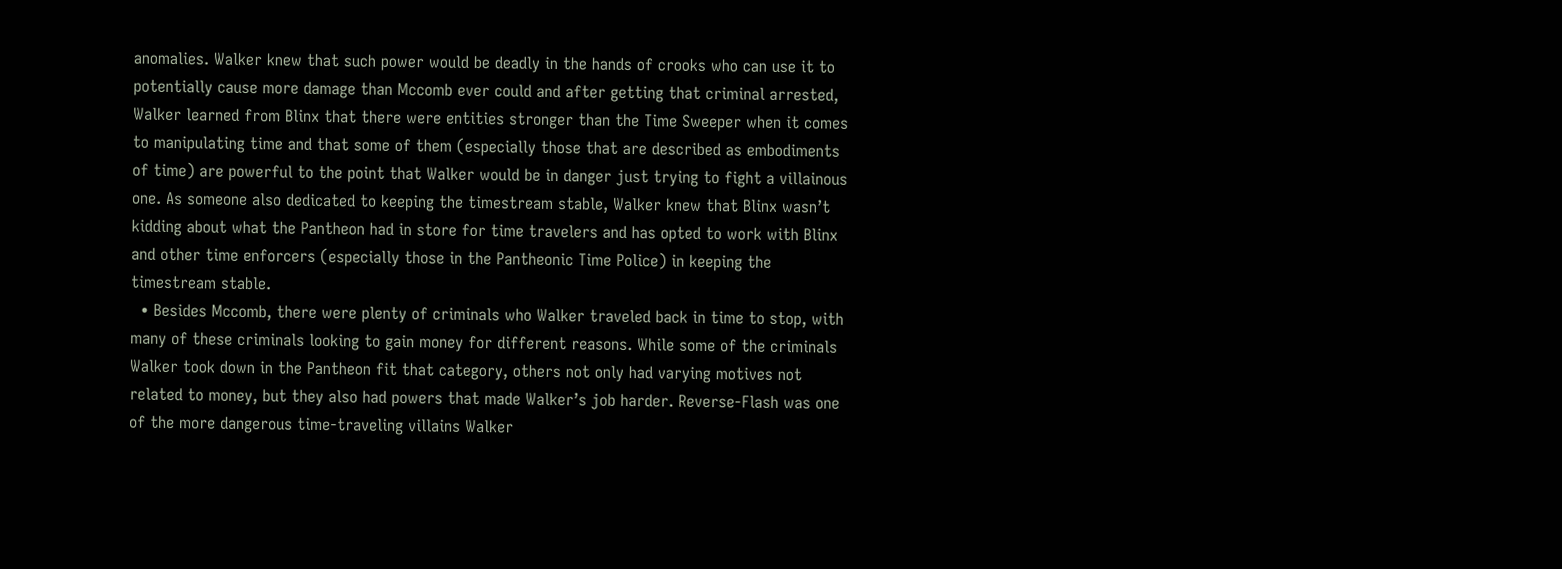anomalies. Walker knew that such power would be deadly in the hands of crooks who can use it to potentially cause more damage than Mccomb ever could and after getting that criminal arrested, Walker learned from Blinx that there were entities stronger than the Time Sweeper when it comes to manipulating time and that some of them (especially those that are described as embodiments of time) are powerful to the point that Walker would be in danger just trying to fight a villainous one. As someone also dedicated to keeping the timestream stable, Walker knew that Blinx wasn’t kidding about what the Pantheon had in store for time travelers and has opted to work with Blinx and other time enforcers (especially those in the Pantheonic Time Police) in keeping the timestream stable.
  • Besides Mccomb, there were plenty of criminals who Walker traveled back in time to stop, with many of these criminals looking to gain money for different reasons. While some of the criminals Walker took down in the Pantheon fit that category, others not only had varying motives not related to money, but they also had powers that made Walker’s job harder. Reverse-Flash was one of the more dangerous time-traveling villains Walker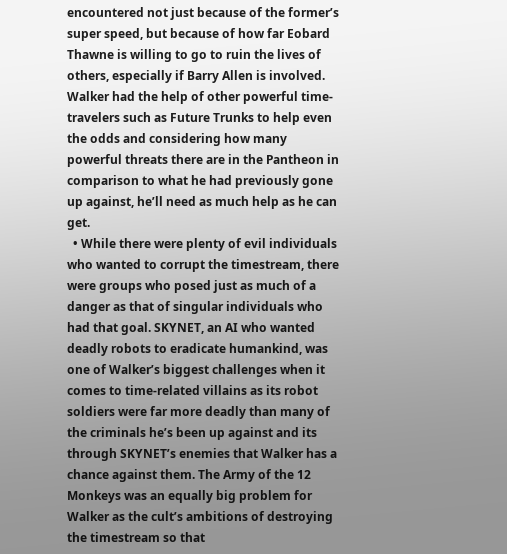encountered not just because of the former’s super speed, but because of how far Eobard Thawne is willing to go to ruin the lives of others, especially if Barry Allen is involved. Walker had the help of other powerful time-travelers such as Future Trunks to help even the odds and considering how many powerful threats there are in the Pantheon in comparison to what he had previously gone up against, he’ll need as much help as he can get.
  • While there were plenty of evil individuals who wanted to corrupt the timestream, there were groups who posed just as much of a danger as that of singular individuals who had that goal. SKYNET, an AI who wanted deadly robots to eradicate humankind, was one of Walker’s biggest challenges when it comes to time-related villains as its robot soldiers were far more deadly than many of the criminals he’s been up against and its through SKYNET’s enemies that Walker has a chance against them. The Army of the 12 Monkeys was an equally big problem for Walker as the cult’s ambitions of destroying the timestream so that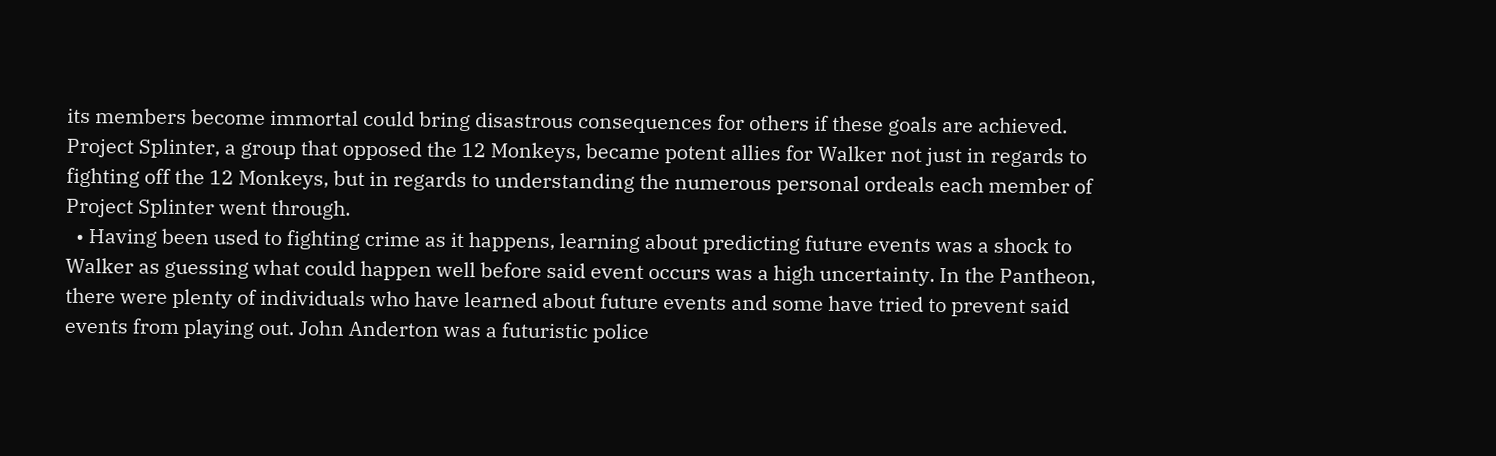its members become immortal could bring disastrous consequences for others if these goals are achieved. Project Splinter, a group that opposed the 12 Monkeys, became potent allies for Walker not just in regards to fighting off the 12 Monkeys, but in regards to understanding the numerous personal ordeals each member of Project Splinter went through.
  • Having been used to fighting crime as it happens, learning about predicting future events was a shock to Walker as guessing what could happen well before said event occurs was a high uncertainty. In the Pantheon, there were plenty of individuals who have learned about future events and some have tried to prevent said events from playing out. John Anderton was a futuristic police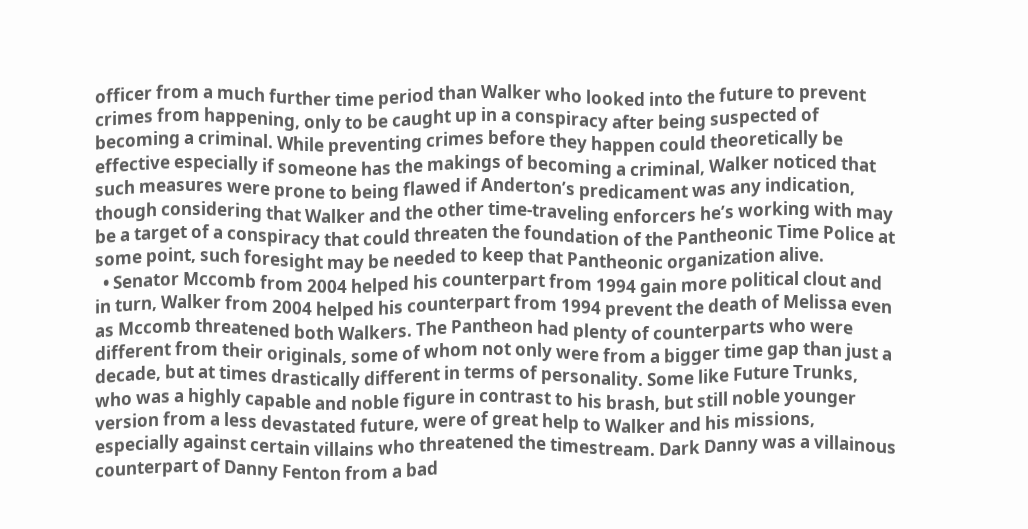officer from a much further time period than Walker who looked into the future to prevent crimes from happening, only to be caught up in a conspiracy after being suspected of becoming a criminal. While preventing crimes before they happen could theoretically be effective especially if someone has the makings of becoming a criminal, Walker noticed that such measures were prone to being flawed if Anderton’s predicament was any indication, though considering that Walker and the other time-traveling enforcers he’s working with may be a target of a conspiracy that could threaten the foundation of the Pantheonic Time Police at some point, such foresight may be needed to keep that Pantheonic organization alive.
  • Senator Mccomb from 2004 helped his counterpart from 1994 gain more political clout and in turn, Walker from 2004 helped his counterpart from 1994 prevent the death of Melissa even as Mccomb threatened both Walkers. The Pantheon had plenty of counterparts who were different from their originals, some of whom not only were from a bigger time gap than just a decade, but at times drastically different in terms of personality. Some like Future Trunks, who was a highly capable and noble figure in contrast to his brash, but still noble younger version from a less devastated future, were of great help to Walker and his missions, especially against certain villains who threatened the timestream. Dark Danny was a villainous counterpart of Danny Fenton from a bad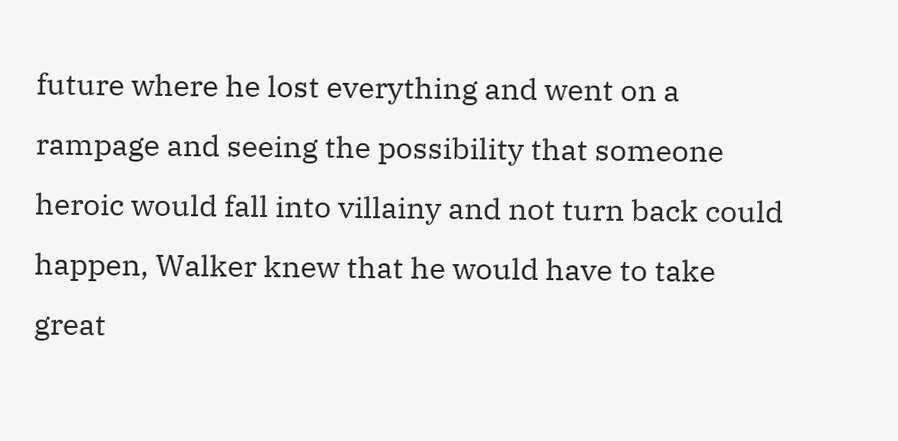future where he lost everything and went on a rampage and seeing the possibility that someone heroic would fall into villainy and not turn back could happen, Walker knew that he would have to take great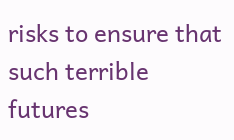risks to ensure that such terrible futures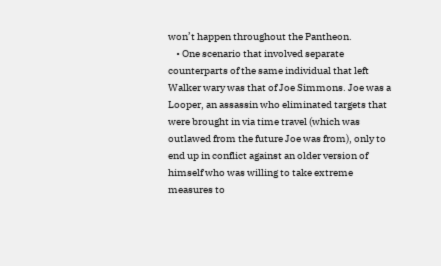won’t happen throughout the Pantheon.
    • One scenario that involved separate counterparts of the same individual that left Walker wary was that of Joe Simmons. Joe was a Looper, an assassin who eliminated targets that were brought in via time travel (which was outlawed from the future Joe was from), only to end up in conflict against an older version of himself who was willing to take extreme measures to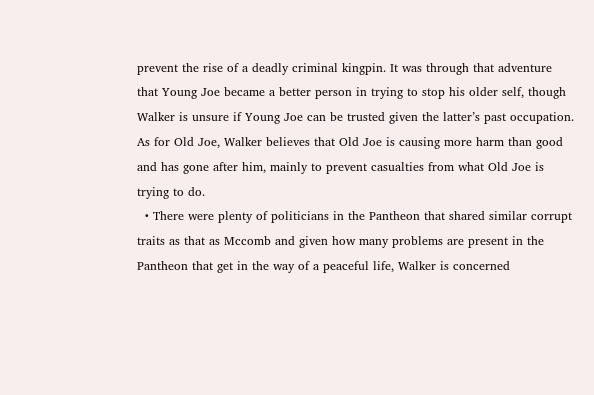prevent the rise of a deadly criminal kingpin. It was through that adventure that Young Joe became a better person in trying to stop his older self, though Walker is unsure if Young Joe can be trusted given the latter’s past occupation. As for Old Joe, Walker believes that Old Joe is causing more harm than good and has gone after him, mainly to prevent casualties from what Old Joe is trying to do.
  • There were plenty of politicians in the Pantheon that shared similar corrupt traits as that as Mccomb and given how many problems are present in the Pantheon that get in the way of a peaceful life, Walker is concerned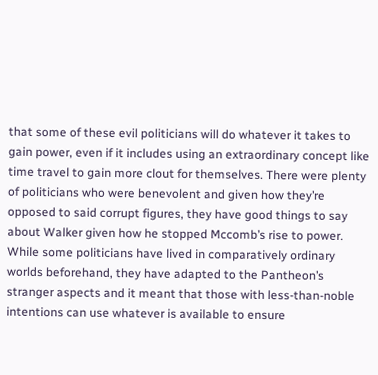that some of these evil politicians will do whatever it takes to gain power, even if it includes using an extraordinary concept like time travel to gain more clout for themselves. There were plenty of politicians who were benevolent and given how they’re opposed to said corrupt figures, they have good things to say about Walker given how he stopped Mccomb’s rise to power. While some politicians have lived in comparatively ordinary worlds beforehand, they have adapted to the Pantheon’s stranger aspects and it meant that those with less-than-noble intentions can use whatever is available to ensure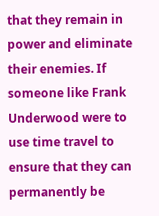that they remain in power and eliminate their enemies. If someone like Frank Underwood were to use time travel to ensure that they can permanently be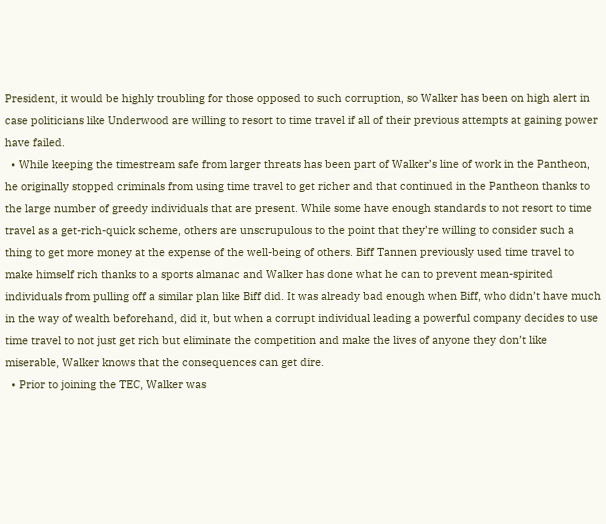President, it would be highly troubling for those opposed to such corruption, so Walker has been on high alert in case politicians like Underwood are willing to resort to time travel if all of their previous attempts at gaining power have failed.
  • While keeping the timestream safe from larger threats has been part of Walker’s line of work in the Pantheon, he originally stopped criminals from using time travel to get richer and that continued in the Pantheon thanks to the large number of greedy individuals that are present. While some have enough standards to not resort to time travel as a get-rich-quick scheme, others are unscrupulous to the point that they’re willing to consider such a thing to get more money at the expense of the well-being of others. Biff Tannen previously used time travel to make himself rich thanks to a sports almanac and Walker has done what he can to prevent mean-spirited individuals from pulling off a similar plan like Biff did. It was already bad enough when Biff, who didn’t have much in the way of wealth beforehand, did it, but when a corrupt individual leading a powerful company decides to use time travel to not just get rich but eliminate the competition and make the lives of anyone they don’t like miserable, Walker knows that the consequences can get dire.
  • Prior to joining the TEC, Walker was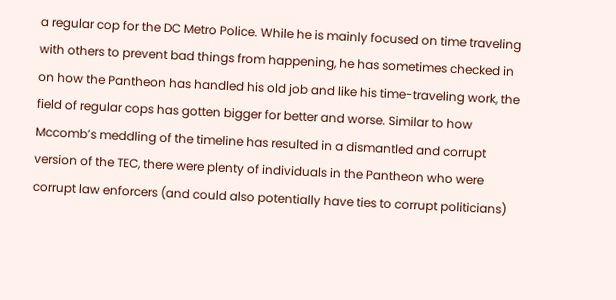a regular cop for the DC Metro Police. While he is mainly focused on time traveling with others to prevent bad things from happening, he has sometimes checked in on how the Pantheon has handled his old job and like his time-traveling work, the field of regular cops has gotten bigger for better and worse. Similar to how Mccomb’s meddling of the timeline has resulted in a dismantled and corrupt version of the TEC, there were plenty of individuals in the Pantheon who were corrupt law enforcers (and could also potentially have ties to corrupt politicians)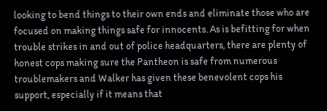looking to bend things to their own ends and eliminate those who are focused on making things safe for innocents. As is befitting for when trouble strikes in and out of police headquarters, there are plenty of honest cops making sure the Pantheon is safe from numerous troublemakers and Walker has given these benevolent cops his support, especially if it means that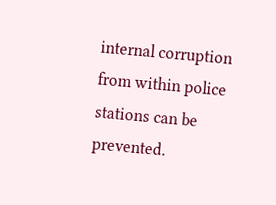internal corruption from within police stations can be prevented.